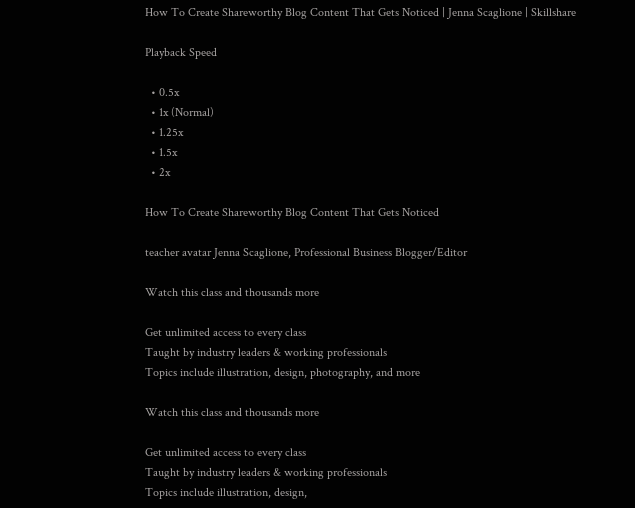How To Create Shareworthy Blog Content That Gets Noticed | Jenna Scaglione | Skillshare

Playback Speed

  • 0.5x
  • 1x (Normal)
  • 1.25x
  • 1.5x
  • 2x

How To Create Shareworthy Blog Content That Gets Noticed

teacher avatar Jenna Scaglione, Professional Business Blogger/Editor

Watch this class and thousands more

Get unlimited access to every class
Taught by industry leaders & working professionals
Topics include illustration, design, photography, and more

Watch this class and thousands more

Get unlimited access to every class
Taught by industry leaders & working professionals
Topics include illustration, design,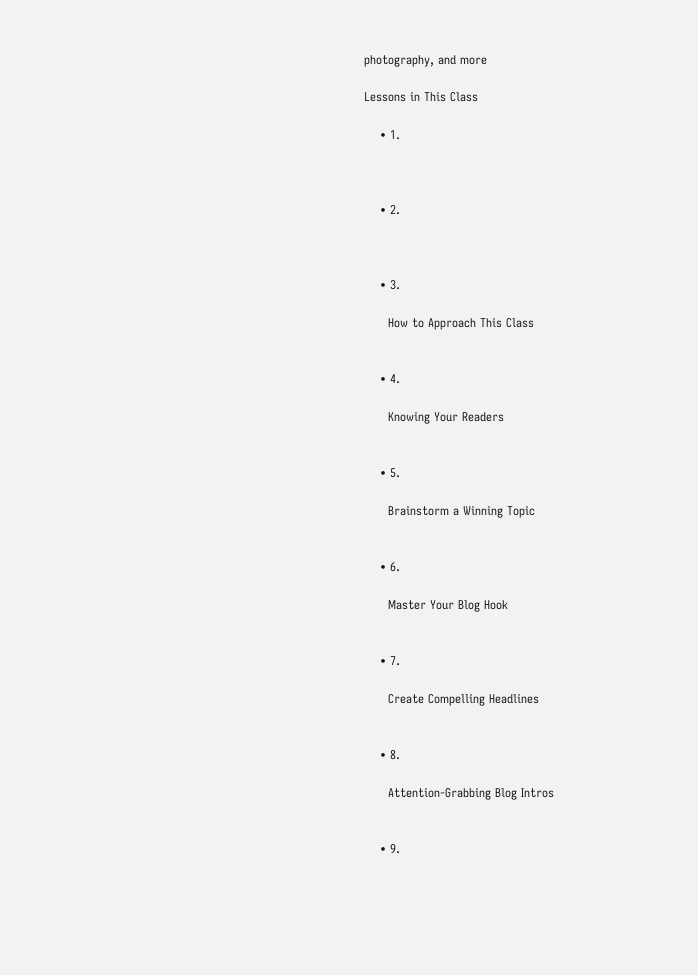photography, and more

Lessons in This Class

    • 1.



    • 2.



    • 3.

      How to Approach This Class


    • 4.

      Knowing Your Readers


    • 5.

      Brainstorm a Winning Topic


    • 6.

      Master Your Blog Hook


    • 7.

      Create Compelling Headlines


    • 8.

      Attention-Grabbing Blog Intros


    • 9.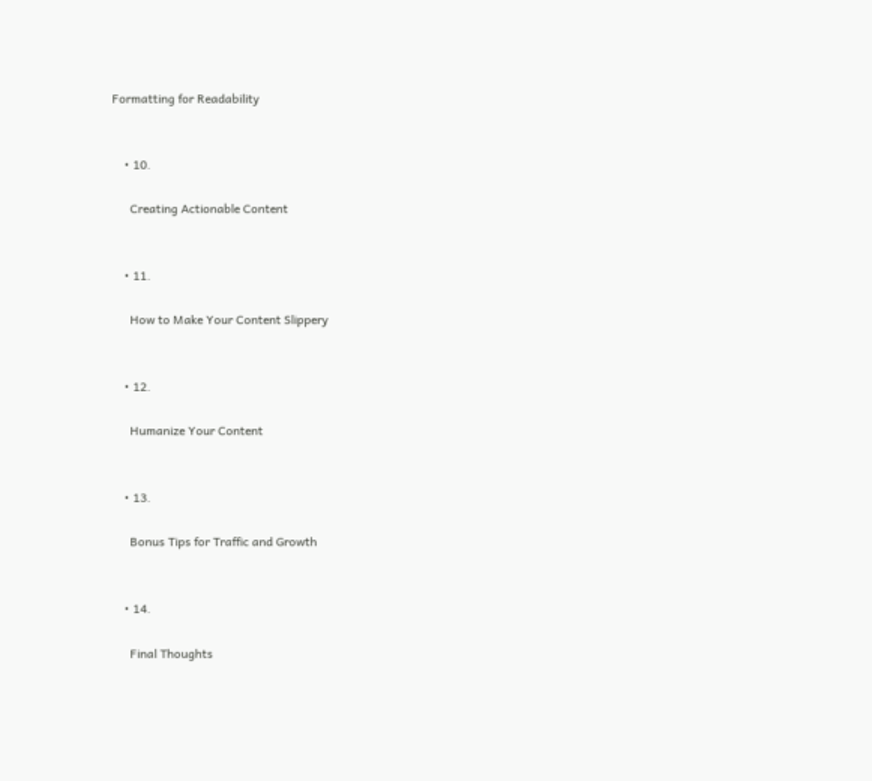Formatting for Readability


    • 10.

      Creating Actionable Content


    • 11.

      How to Make Your Content Slippery


    • 12.

      Humanize Your Content


    • 13.

      Bonus Tips for Traffic and Growth


    • 14.

      Final Thoughts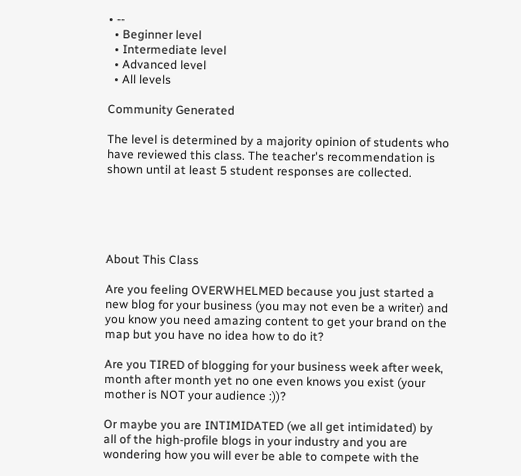• --
  • Beginner level
  • Intermediate level
  • Advanced level
  • All levels

Community Generated

The level is determined by a majority opinion of students who have reviewed this class. The teacher's recommendation is shown until at least 5 student responses are collected.





About This Class

Are you feeling OVERWHELMED because you just started a new blog for your business (you may not even be a writer) and you know you need amazing content to get your brand on the map but you have no idea how to do it?

Are you TIRED of blogging for your business week after week, month after month yet no one even knows you exist (your mother is NOT your audience :))?

Or maybe you are INTIMIDATED (we all get intimidated) by all of the high-profile blogs in your industry and you are wondering how you will ever be able to compete with the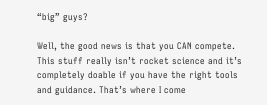“big” guys?

Well, the good news is that you CAN compete. This stuff really isn’t rocket science and it’s completely doable if you have the right tools and guidance. That’s where I come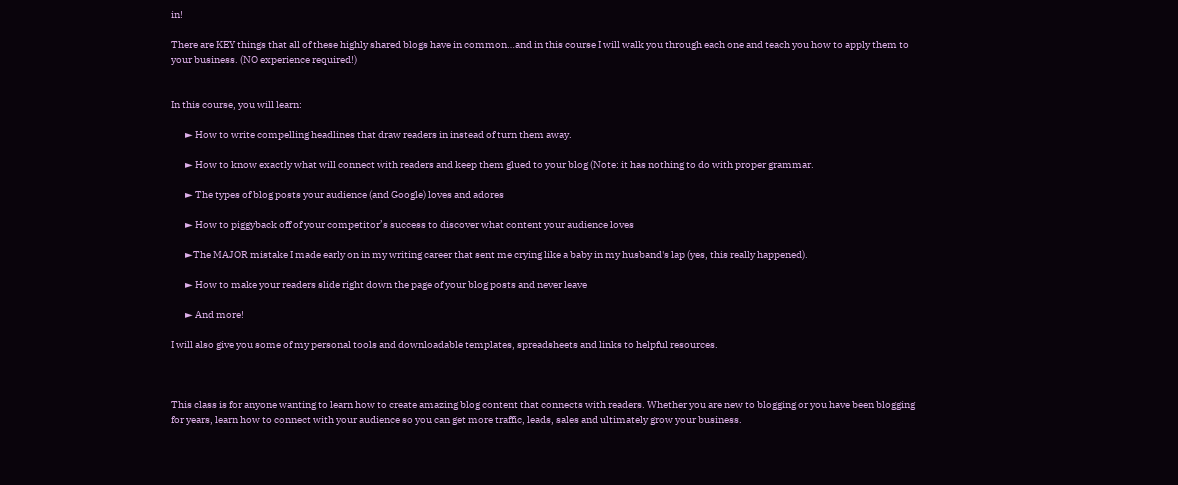in!

There are KEY things that all of these highly shared blogs have in common…and in this course I will walk you through each one and teach you how to apply them to your business. (NO experience required!)


In this course, you will learn:

       ► How to write compelling headlines that draw readers in instead of turn them away.

       ► How to know exactly what will connect with readers and keep them glued to your blog (Note: it has nothing to do with proper grammar.

       ► The types of blog posts your audience (and Google) loves and adores

       ► How to piggyback off of your competitor’s success to discover what content your audience loves

       ►The MAJOR mistake I made early on in my writing career that sent me crying like a baby in my husband's lap (yes, this really happened).

       ► How to make your readers slide right down the page of your blog posts and never leave

       ► And more!

I will also give you some of my personal tools and downloadable templates, spreadsheets and links to helpful resources.



This class is for anyone wanting to learn how to create amazing blog content that connects with readers. Whether you are new to blogging or you have been blogging for years, learn how to connect with your audience so you can get more traffic, leads, sales and ultimately grow your business.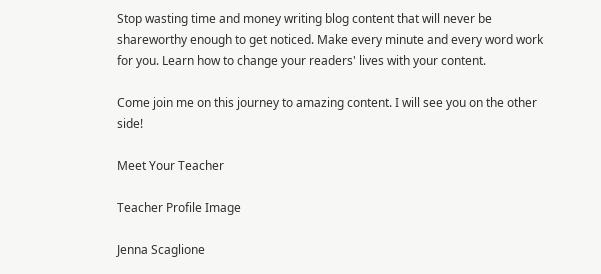Stop wasting time and money writing blog content that will never be shareworthy enough to get noticed. Make every minute and every word work for you. Learn how to change your readers' lives with your content.

Come join me on this journey to amazing content. I will see you on the other side!

Meet Your Teacher

Teacher Profile Image

Jenna Scaglione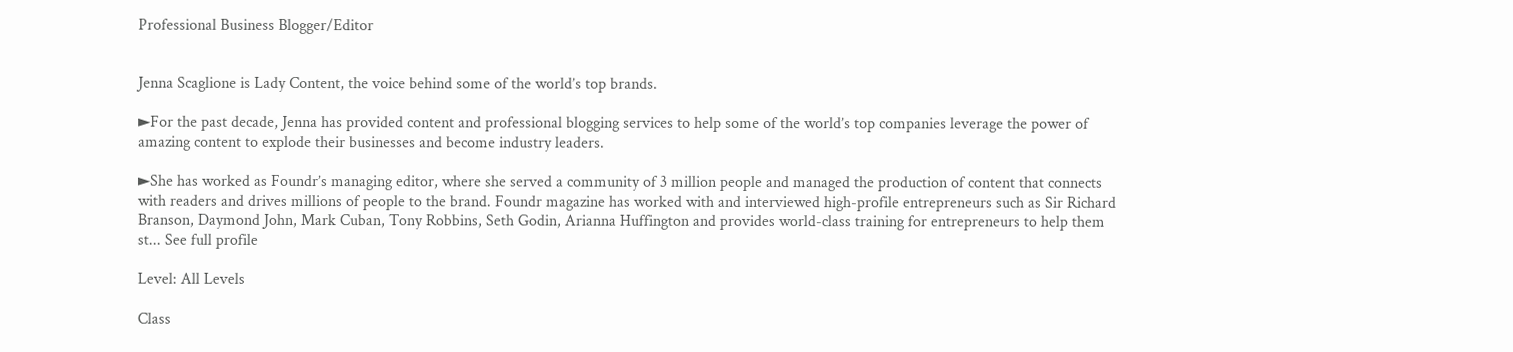Professional Business Blogger/Editor


Jenna Scaglione is Lady Content, the voice behind some of the world’s top brands.

►For the past decade, Jenna has provided content and professional blogging services to help some of the world’s top companies leverage the power of amazing content to explode their businesses and become industry leaders.

►She has worked as Foundr’s managing editor, where she served a community of 3 million people and managed the production of content that connects with readers and drives millions of people to the brand. Foundr magazine has worked with and interviewed high-profile entrepreneurs such as Sir Richard Branson, Daymond John, Mark Cuban, Tony Robbins, Seth Godin, Arianna Huffington and provides world-class training for entrepreneurs to help them st... See full profile

Level: All Levels

Class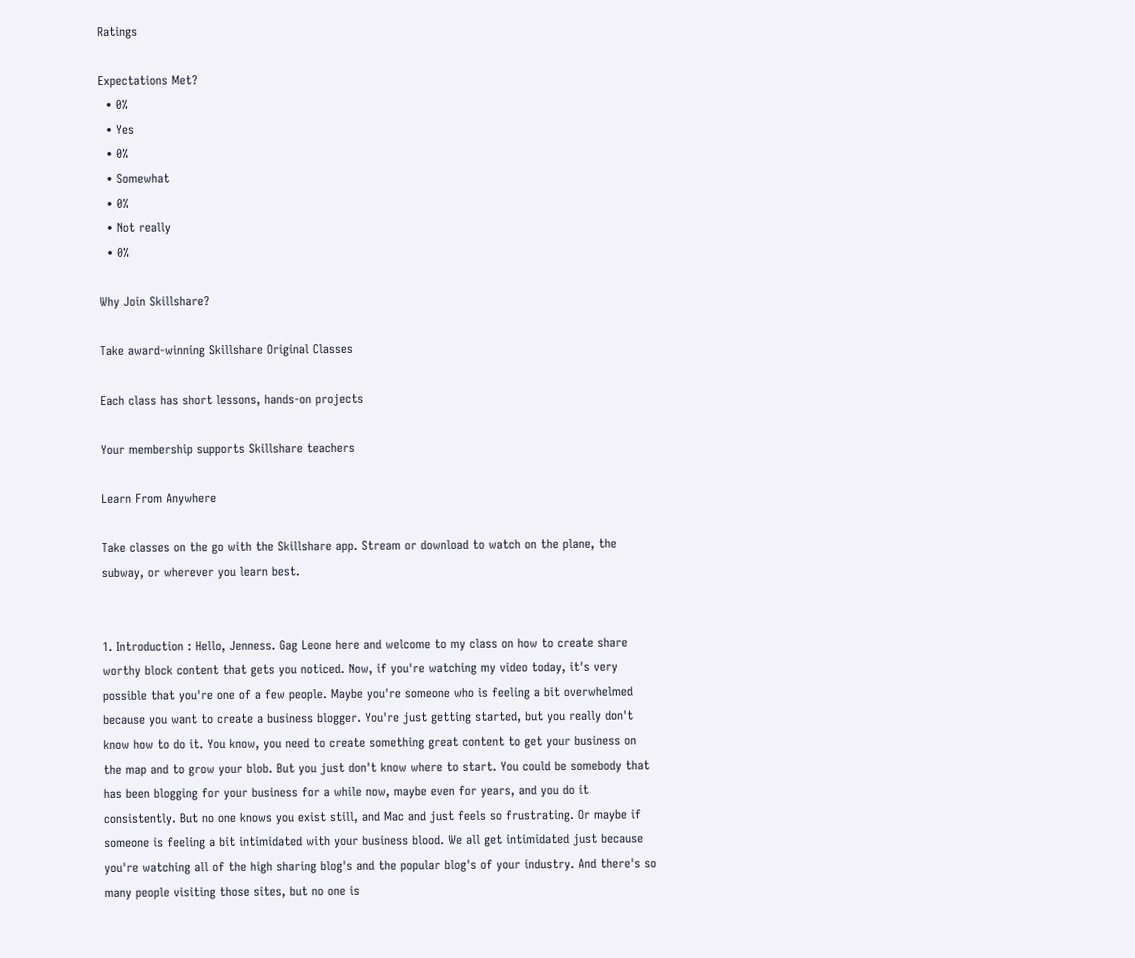Ratings

Expectations Met?
  • 0%
  • Yes
  • 0%
  • Somewhat
  • 0%
  • Not really
  • 0%

Why Join Skillshare?

Take award-winning Skillshare Original Classes

Each class has short lessons, hands-on projects

Your membership supports Skillshare teachers

Learn From Anywhere

Take classes on the go with the Skillshare app. Stream or download to watch on the plane, the subway, or wherever you learn best.


1. Introduction : Hello, Jenness. Gag Leone here and welcome to my class on how to create share worthy block content that gets you noticed. Now, if you're watching my video today, it's very possible that you're one of a few people. Maybe you're someone who is feeling a bit overwhelmed because you want to create a business blogger. You're just getting started, but you really don't know how to do it. You know, you need to create something great content to get your business on the map and to grow your blob. But you just don't know where to start. You could be somebody that has been blogging for your business for a while now, maybe even for years, and you do it consistently. But no one knows you exist still, and Mac and just feels so frustrating. Or maybe if someone is feeling a bit intimidated with your business blood. We all get intimidated just because you're watching all of the high sharing blog's and the popular blog's of your industry. And there's so many people visiting those sites, but no one is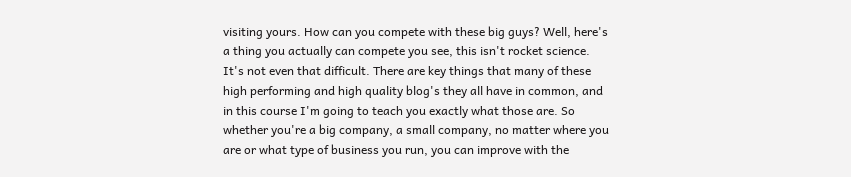visiting yours. How can you compete with these big guys? Well, here's a thing you actually can compete you see, this isn't rocket science. It's not even that difficult. There are key things that many of these high performing and high quality blog's they all have in common, and in this course I'm going to teach you exactly what those are. So whether you're a big company, a small company, no matter where you are or what type of business you run, you can improve with the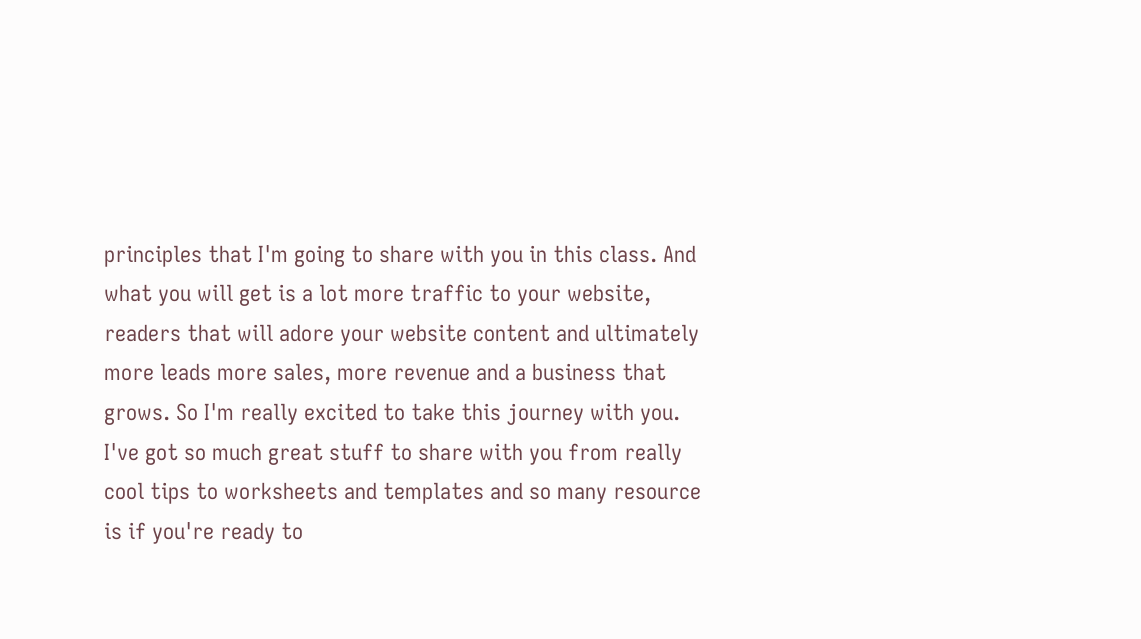principles that I'm going to share with you in this class. And what you will get is a lot more traffic to your website, readers that will adore your website content and ultimately more leads more sales, more revenue and a business that grows. So I'm really excited to take this journey with you. I've got so much great stuff to share with you from really cool tips to worksheets and templates and so many resource is if you're ready to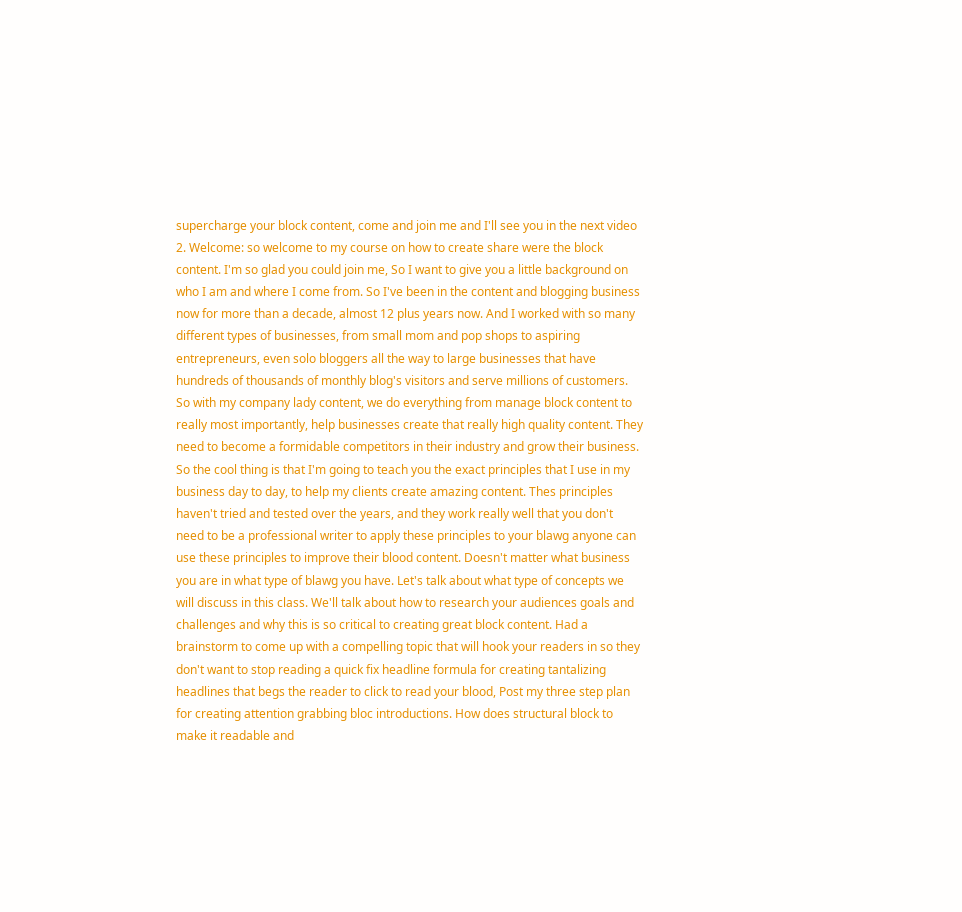supercharge your block content, come and join me and I'll see you in the next video 2. Welcome: so welcome to my course on how to create share were the block content. I'm so glad you could join me, So I want to give you a little background on who I am and where I come from. So I've been in the content and blogging business now for more than a decade, almost 12 plus years now. And I worked with so many different types of businesses, from small mom and pop shops to aspiring entrepreneurs, even solo bloggers all the way to large businesses that have hundreds of thousands of monthly blog's visitors and serve millions of customers. So with my company lady content, we do everything from manage block content to really most importantly, help businesses create that really high quality content. They need to become a formidable competitors in their industry and grow their business. So the cool thing is that I'm going to teach you the exact principles that I use in my business day to day, to help my clients create amazing content. Thes principles haven't tried and tested over the years, and they work really well that you don't need to be a professional writer to apply these principles to your blawg anyone can use these principles to improve their blood content. Doesn't matter what business you are in what type of blawg you have. Let's talk about what type of concepts we will discuss in this class. We'll talk about how to research your audiences goals and challenges and why this is so critical to creating great block content. Had a brainstorm to come up with a compelling topic that will hook your readers in so they don't want to stop reading a quick fix headline formula for creating tantalizing headlines that begs the reader to click to read your blood, Post my three step plan for creating attention grabbing bloc introductions. How does structural block to make it readable and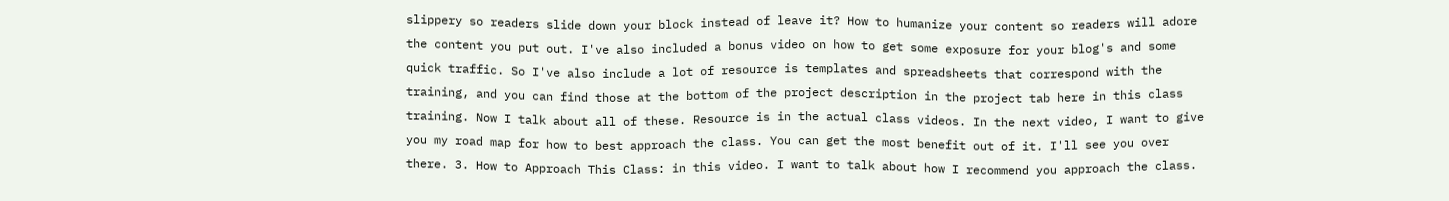slippery so readers slide down your block instead of leave it? How to humanize your content so readers will adore the content you put out. I've also included a bonus video on how to get some exposure for your blog's and some quick traffic. So I've also include a lot of resource is templates and spreadsheets that correspond with the training, and you can find those at the bottom of the project description in the project tab here in this class training. Now I talk about all of these. Resource is in the actual class videos. In the next video, I want to give you my road map for how to best approach the class. You can get the most benefit out of it. I'll see you over there. 3. How to Approach This Class: in this video. I want to talk about how I recommend you approach the class.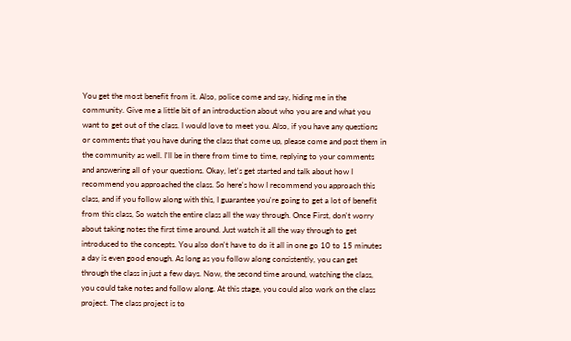You get the most benefit from it. Also, police come and say, hiding me in the community. Give me a little bit of an introduction about who you are and what you want to get out of the class. I would love to meet you. Also, if you have any questions or comments that you have during the class that come up, please come and post them in the community as well. I'll be in there from time to time, replying to your comments and answering all of your questions. Okay, let's get started and talk about how I recommend you approached the class. So here's how I recommend you approach this class, and if you follow along with this, I guarantee you're going to get a lot of benefit from this class, So watch the entire class all the way through. Once First, don't worry about taking notes the first time around. Just watch it all the way through to get introduced to the concepts. You also don't have to do it all in one go 10 to 15 minutes a day is even good enough. As long as you follow along consistently, you can get through the class in just a few days. Now, the second time around, watching the class, you could take notes and follow along. At this stage, you could also work on the class project. The class project is to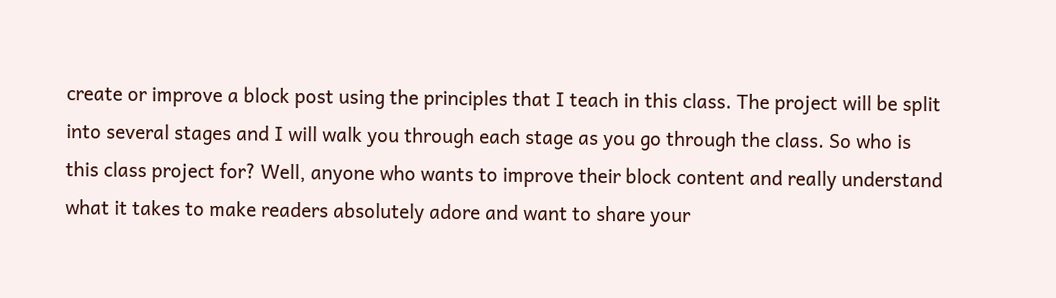create or improve a block post using the principles that I teach in this class. The project will be split into several stages and I will walk you through each stage as you go through the class. So who is this class project for? Well, anyone who wants to improve their block content and really understand what it takes to make readers absolutely adore and want to share your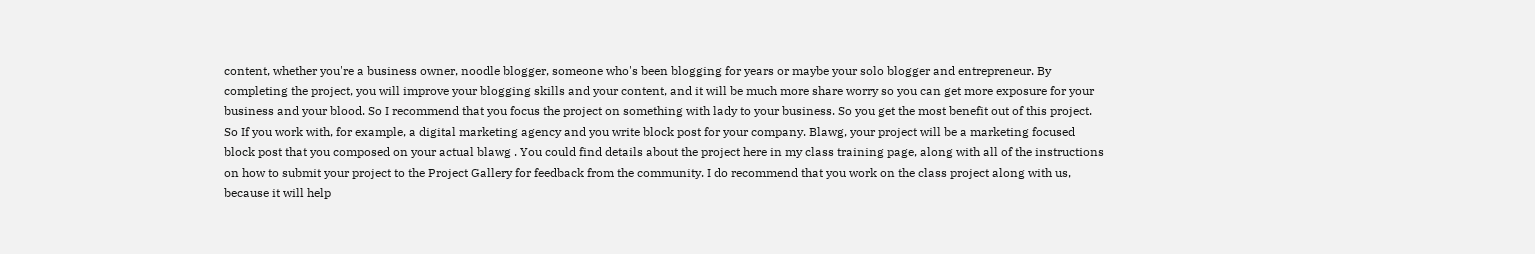content, whether you're a business owner, noodle blogger, someone who's been blogging for years or maybe your solo blogger and entrepreneur. By completing the project, you will improve your blogging skills and your content, and it will be much more share worry so you can get more exposure for your business and your blood. So I recommend that you focus the project on something with lady to your business. So you get the most benefit out of this project. So If you work with, for example, a digital marketing agency and you write block post for your company. Blawg, your project will be a marketing focused block post that you composed on your actual blawg . You could find details about the project here in my class training page, along with all of the instructions on how to submit your project to the Project Gallery for feedback from the community. I do recommend that you work on the class project along with us, because it will help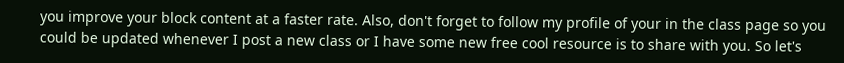you improve your block content at a faster rate. Also, don't forget to follow my profile of your in the class page so you could be updated whenever I post a new class or I have some new free cool resource is to share with you. So let's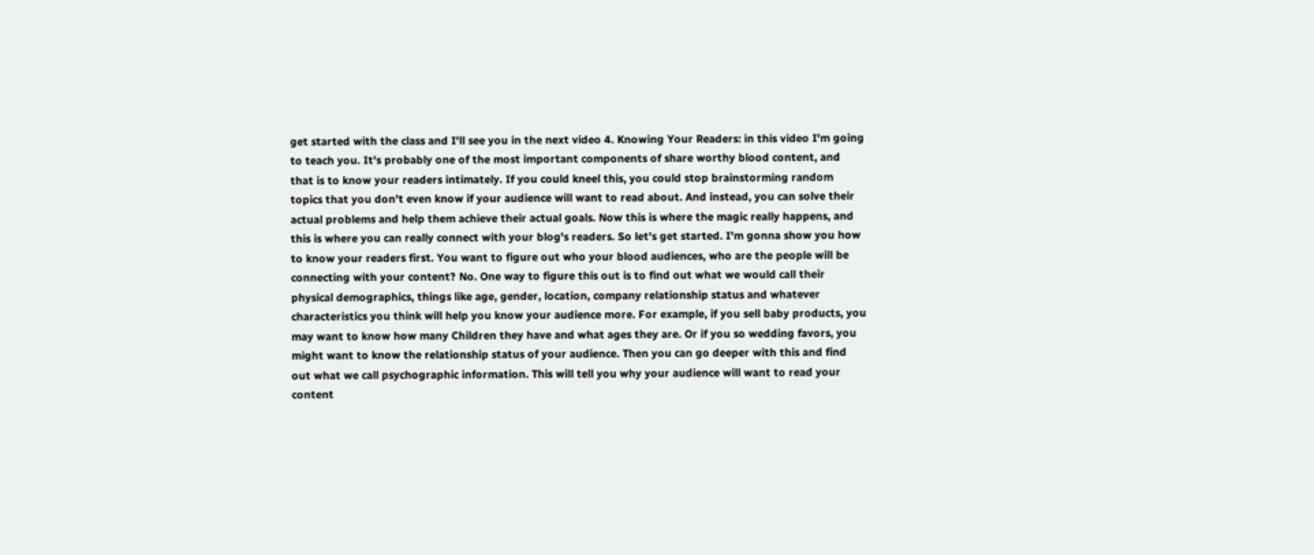get started with the class and I'll see you in the next video 4. Knowing Your Readers: in this video I'm going to teach you. It's probably one of the most important components of share worthy blood content, and that is to know your readers intimately. If you could kneel this, you could stop brainstorming random topics that you don't even know if your audience will want to read about. And instead, you can solve their actual problems and help them achieve their actual goals. Now this is where the magic really happens, and this is where you can really connect with your blog's readers. So let's get started. I'm gonna show you how to know your readers first. You want to figure out who your blood audiences, who are the people will be connecting with your content? No. One way to figure this out is to find out what we would call their physical demographics, things like age, gender, location, company relationship status and whatever characteristics you think will help you know your audience more. For example, if you sell baby products, you may want to know how many Children they have and what ages they are. Or if you so wedding favors, you might want to know the relationship status of your audience. Then you can go deeper with this and find out what we call psychographic information. This will tell you why your audience will want to read your content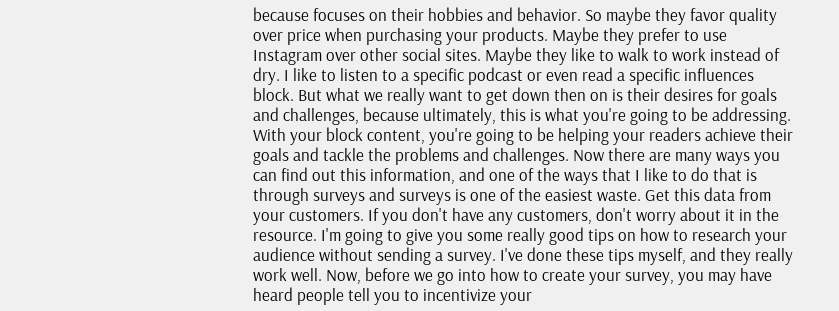because focuses on their hobbies and behavior. So maybe they favor quality over price when purchasing your products. Maybe they prefer to use Instagram over other social sites. Maybe they like to walk to work instead of dry. I like to listen to a specific podcast or even read a specific influences block. But what we really want to get down then on is their desires for goals and challenges, because ultimately, this is what you're going to be addressing. With your block content, you're going to be helping your readers achieve their goals and tackle the problems and challenges. Now there are many ways you can find out this information, and one of the ways that I like to do that is through surveys and surveys is one of the easiest waste. Get this data from your customers. If you don't have any customers, don't worry about it in the resource. I'm going to give you some really good tips on how to research your audience without sending a survey. I've done these tips myself, and they really work well. Now, before we go into how to create your survey, you may have heard people tell you to incentivize your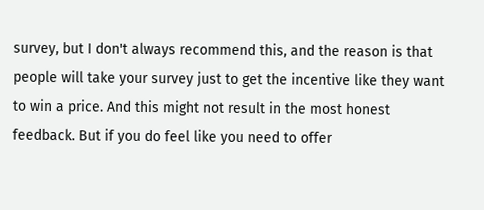survey, but I don't always recommend this, and the reason is that people will take your survey just to get the incentive like they want to win a price. And this might not result in the most honest feedback. But if you do feel like you need to offer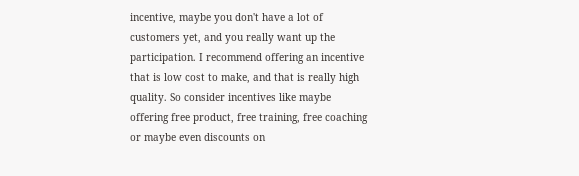incentive, maybe you don't have a lot of customers yet, and you really want up the participation. I recommend offering an incentive that is low cost to make, and that is really high quality. So consider incentives like maybe offering free product, free training, free coaching or maybe even discounts on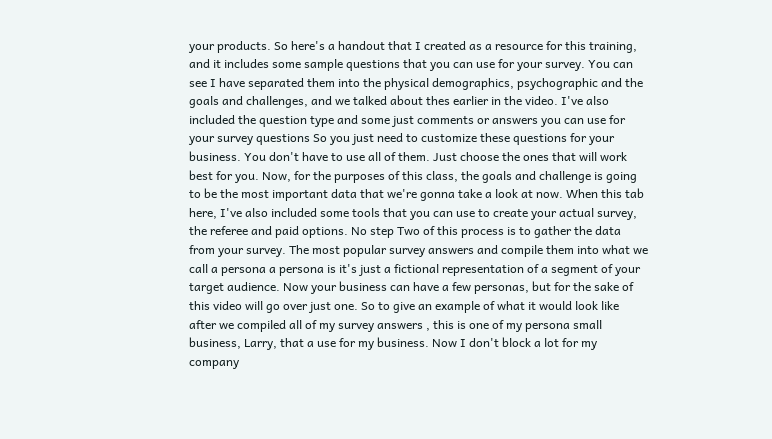your products. So here's a handout that I created as a resource for this training, and it includes some sample questions that you can use for your survey. You can see I have separated them into the physical demographics, psychographic and the goals and challenges, and we talked about thes earlier in the video. I've also included the question type and some just comments or answers you can use for your survey questions So you just need to customize these questions for your business. You don't have to use all of them. Just choose the ones that will work best for you. Now, for the purposes of this class, the goals and challenge is going to be the most important data that we're gonna take a look at now. When this tab here, I've also included some tools that you can use to create your actual survey, the referee and paid options. No step Two of this process is to gather the data from your survey. The most popular survey answers and compile them into what we call a persona a persona is it's just a fictional representation of a segment of your target audience. Now your business can have a few personas, but for the sake of this video will go over just one. So to give an example of what it would look like after we compiled all of my survey answers , this is one of my persona small business, Larry, that a use for my business. Now I don't block a lot for my company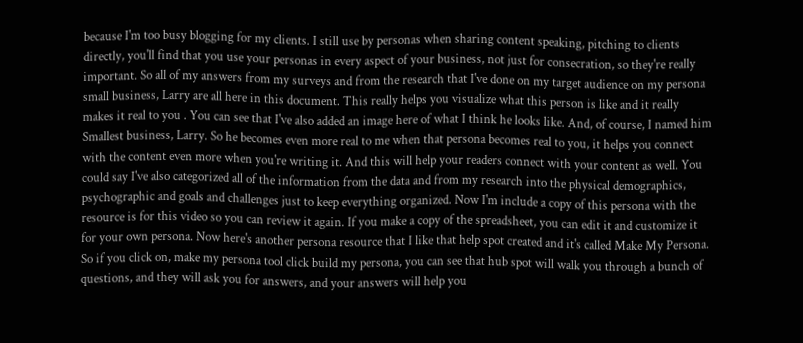because I'm too busy blogging for my clients. I still use by personas when sharing content speaking, pitching to clients directly, you'll find that you use your personas in every aspect of your business, not just for consecration, so they're really important. So all of my answers from my surveys and from the research that I've done on my target audience on my persona small business, Larry are all here in this document. This really helps you visualize what this person is like and it really makes it real to you . You can see that I've also added an image here of what I think he looks like. And, of course, I named him Smallest business, Larry. So he becomes even more real to me when that persona becomes real to you, it helps you connect with the content even more when you're writing it. And this will help your readers connect with your content as well. You could say I've also categorized all of the information from the data and from my research into the physical demographics, psychographic and goals and challenges just to keep everything organized. Now I'm include a copy of this persona with the resource is for this video so you can review it again. If you make a copy of the spreadsheet, you can edit it and customize it for your own persona. Now here's another persona resource that I like that help spot created and it's called Make My Persona. So if you click on, make my persona tool click build my persona, you can see that hub spot will walk you through a bunch of questions, and they will ask you for answers, and your answers will help you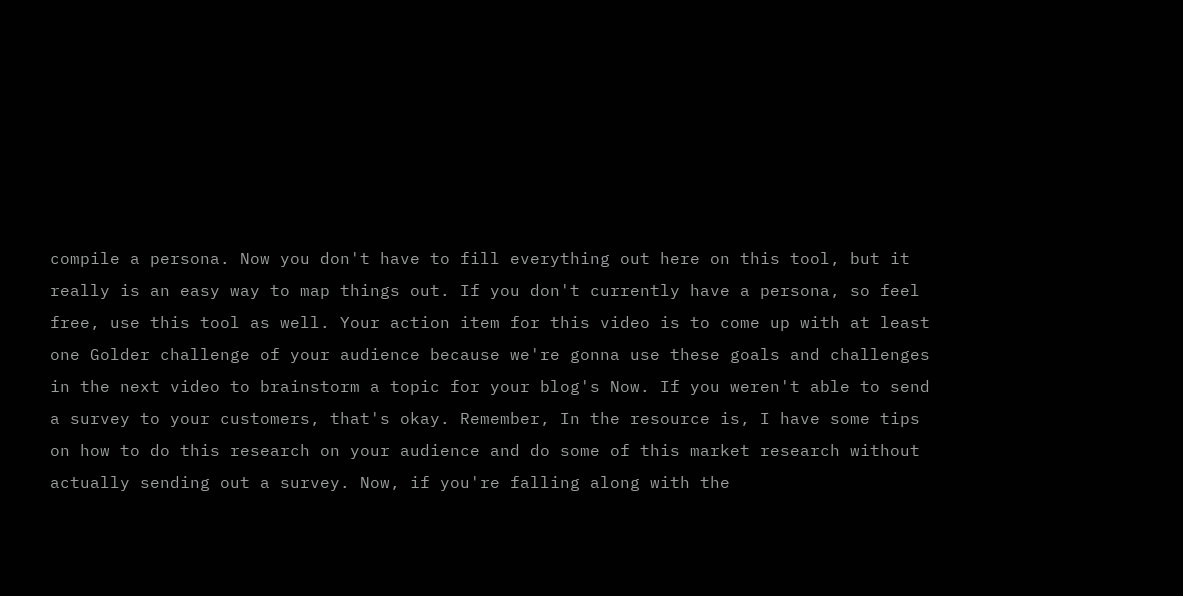compile a persona. Now you don't have to fill everything out here on this tool, but it really is an easy way to map things out. If you don't currently have a persona, so feel free, use this tool as well. Your action item for this video is to come up with at least one Golder challenge of your audience because we're gonna use these goals and challenges in the next video to brainstorm a topic for your blog's Now. If you weren't able to send a survey to your customers, that's okay. Remember, In the resource is, I have some tips on how to do this research on your audience and do some of this market research without actually sending out a survey. Now, if you're falling along with the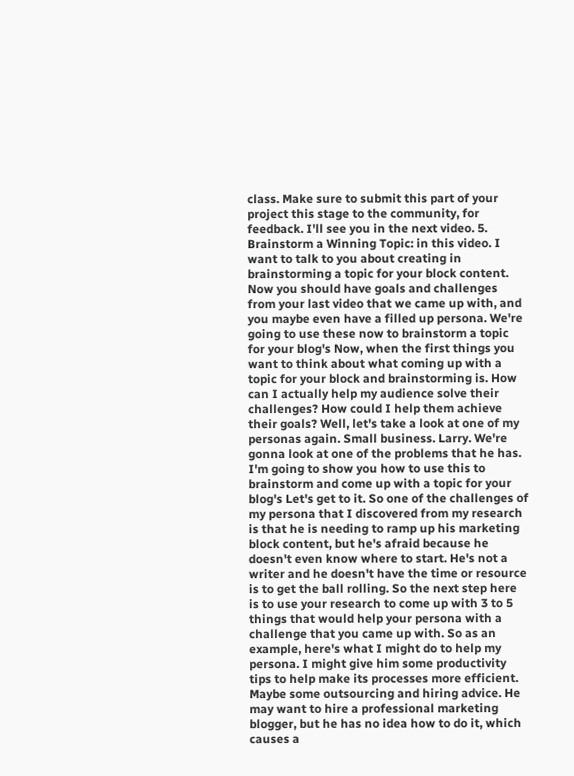class. Make sure to submit this part of your project this stage to the community, for feedback. I'll see you in the next video. 5. Brainstorm a Winning Topic: in this video. I want to talk to you about creating in brainstorming a topic for your block content. Now you should have goals and challenges from your last video that we came up with, and you maybe even have a filled up persona. We're going to use these now to brainstorm a topic for your blog's Now, when the first things you want to think about what coming up with a topic for your block and brainstorming is. How can I actually help my audience solve their challenges? How could I help them achieve their goals? Well, let's take a look at one of my personas again. Small business. Larry. We're gonna look at one of the problems that he has. I'm going to show you how to use this to brainstorm and come up with a topic for your blog's Let's get to it. So one of the challenges of my persona that I discovered from my research is that he is needing to ramp up his marketing block content, but he's afraid because he doesn't even know where to start. He's not a writer and he doesn't have the time or resource is to get the ball rolling. So the next step here is to use your research to come up with 3 to 5 things that would help your persona with a challenge that you came up with. So as an example, here's what I might do to help my persona. I might give him some productivity tips to help make its processes more efficient. Maybe some outsourcing and hiring advice. He may want to hire a professional marketing blogger, but he has no idea how to do it, which causes a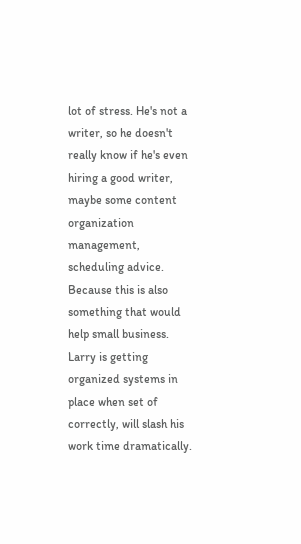lot of stress. He's not a writer, so he doesn't really know if he's even hiring a good writer, maybe some content organization management, scheduling advice. Because this is also something that would help small business. Larry is getting organized systems in place when set of correctly, will slash his work time dramatically.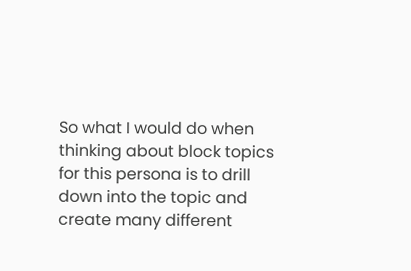So what I would do when thinking about block topics for this persona is to drill down into the topic and create many different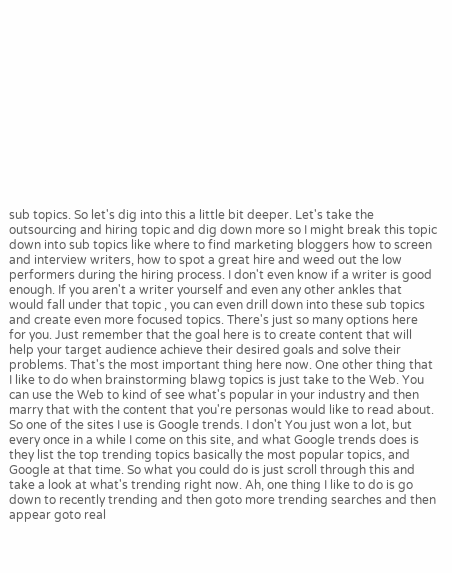sub topics. So let's dig into this a little bit deeper. Let's take the outsourcing and hiring topic and dig down more so I might break this topic down into sub topics like where to find marketing bloggers how to screen and interview writers, how to spot a great hire and weed out the low performers during the hiring process. I don't even know if a writer is good enough. If you aren't a writer yourself and even any other ankles that would fall under that topic , you can even drill down into these sub topics and create even more focused topics. There's just so many options here for you. Just remember that the goal here is to create content that will help your target audience achieve their desired goals and solve their problems. That's the most important thing here now. One other thing that I like to do when brainstorming blawg topics is just take to the Web. You can use the Web to kind of see what's popular in your industry and then marry that with the content that you're personas would like to read about. So one of the sites I use is Google trends. I don't You just won a lot, but every once in a while I come on this site, and what Google trends does is they list the top trending topics basically the most popular topics, and Google at that time. So what you could do is just scroll through this and take a look at what's trending right now. Ah, one thing I like to do is go down to recently trending and then goto more trending searches and then appear goto real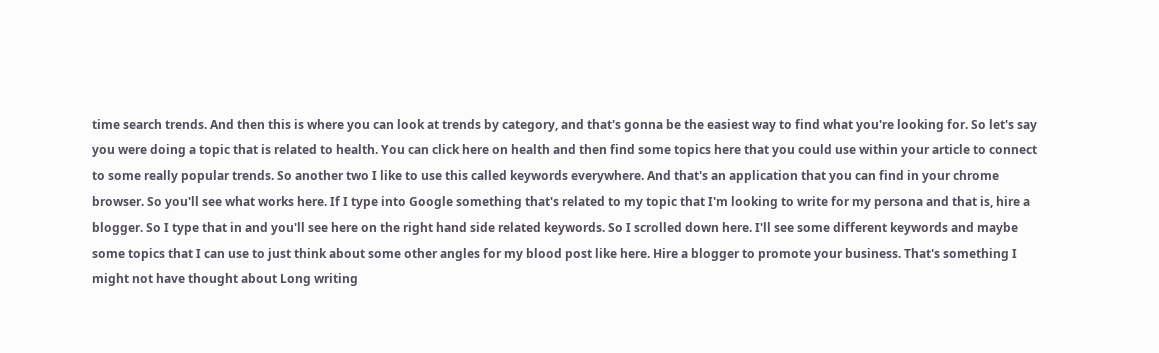time search trends. And then this is where you can look at trends by category, and that's gonna be the easiest way to find what you're looking for. So let's say you were doing a topic that is related to health. You can click here on health and then find some topics here that you could use within your article to connect to some really popular trends. So another two I like to use this called keywords everywhere. And that's an application that you can find in your chrome browser. So you'll see what works here. If I type into Google something that's related to my topic that I'm looking to write for my persona and that is, hire a blogger. So I type that in and you'll see here on the right hand side related keywords. So I scrolled down here. I'll see some different keywords and maybe some topics that I can use to just think about some other angles for my blood post like here. Hire a blogger to promote your business. That's something I might not have thought about Long writing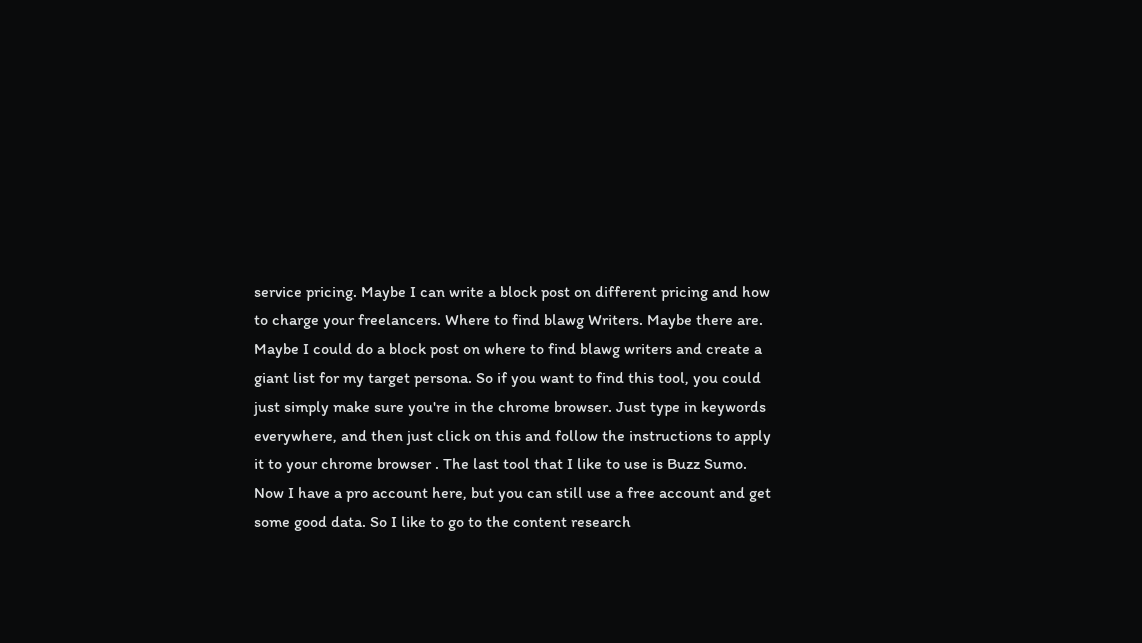service pricing. Maybe I can write a block post on different pricing and how to charge your freelancers. Where to find blawg Writers. Maybe there are. Maybe I could do a block post on where to find blawg writers and create a giant list for my target persona. So if you want to find this tool, you could just simply make sure you're in the chrome browser. Just type in keywords everywhere, and then just click on this and follow the instructions to apply it to your chrome browser . The last tool that I like to use is Buzz Sumo. Now I have a pro account here, but you can still use a free account and get some good data. So I like to go to the content research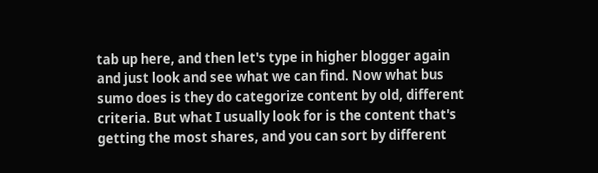tab up here, and then let's type in higher blogger again and just look and see what we can find. Now what bus sumo does is they do categorize content by old, different criteria. But what I usually look for is the content that's getting the most shares, and you can sort by different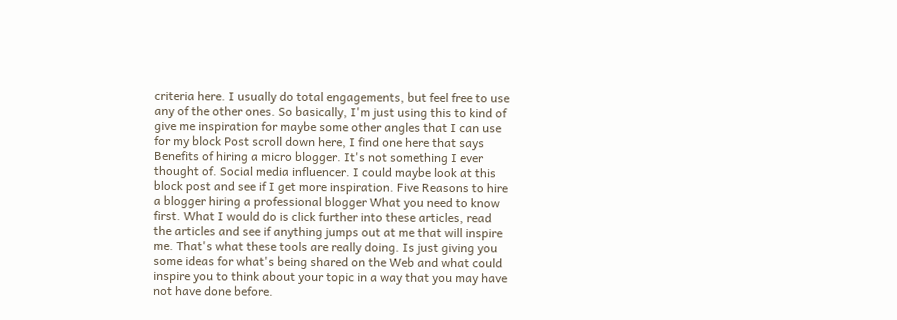criteria here. I usually do total engagements, but feel free to use any of the other ones. So basically, I'm just using this to kind of give me inspiration for maybe some other angles that I can use for my block Post scroll down here, I find one here that says Benefits of hiring a micro blogger. It's not something I ever thought of. Social media influencer. I could maybe look at this block post and see if I get more inspiration. Five Reasons to hire a blogger hiring a professional blogger What you need to know first. What I would do is click further into these articles, read the articles and see if anything jumps out at me that will inspire me. That's what these tools are really doing. Is just giving you some ideas for what's being shared on the Web and what could inspire you to think about your topic in a way that you may have not have done before.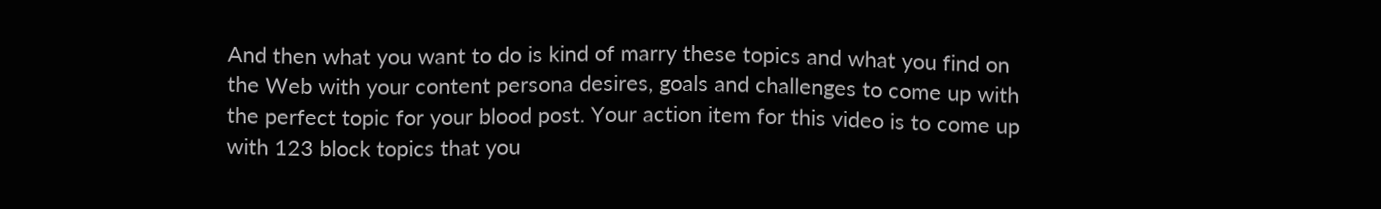And then what you want to do is kind of marry these topics and what you find on the Web with your content persona desires, goals and challenges to come up with the perfect topic for your blood post. Your action item for this video is to come up with 123 block topics that you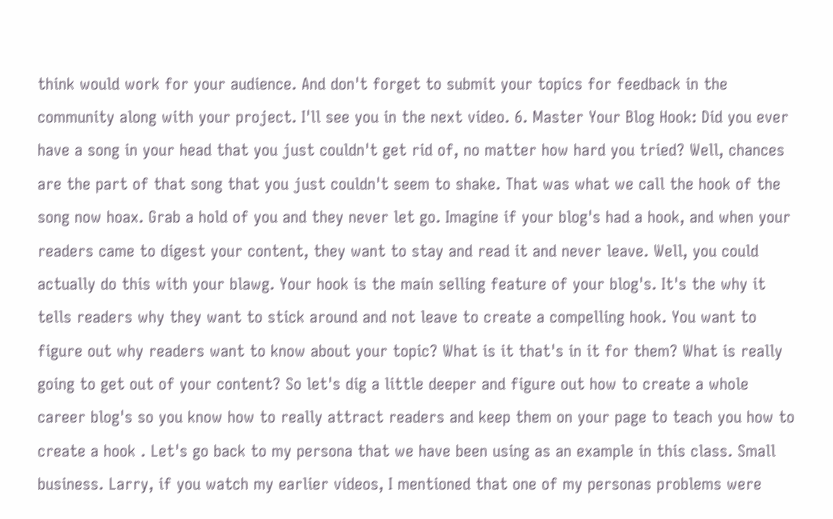think would work for your audience. And don't forget to submit your topics for feedback in the community along with your project. I'll see you in the next video. 6. Master Your Blog Hook: Did you ever have a song in your head that you just couldn't get rid of, no matter how hard you tried? Well, chances are the part of that song that you just couldn't seem to shake. That was what we call the hook of the song now hoax. Grab a hold of you and they never let go. Imagine if your blog's had a hook, and when your readers came to digest your content, they want to stay and read it and never leave. Well, you could actually do this with your blawg. Your hook is the main selling feature of your blog's. It's the why it tells readers why they want to stick around and not leave to create a compelling hook. You want to figure out why readers want to know about your topic? What is it that's in it for them? What is really going to get out of your content? So let's dig a little deeper and figure out how to create a whole career blog's so you know how to really attract readers and keep them on your page to teach you how to create a hook . Let's go back to my persona that we have been using as an example in this class. Small business. Larry, if you watch my earlier videos, I mentioned that one of my personas problems were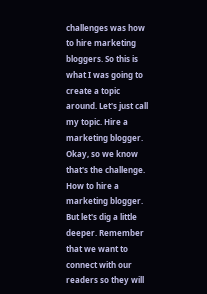challenges was how to hire marketing bloggers. So this is what I was going to create a topic around. Let's just call my topic. Hire a marketing blogger. Okay, so we know that's the challenge. How to hire a marketing blogger. But let's dig a little deeper. Remember that we want to connect with our readers so they will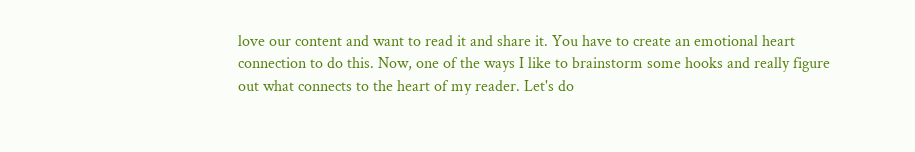love our content and want to read it and share it. You have to create an emotional heart connection to do this. Now, one of the ways I like to brainstorm some hooks and really figure out what connects to the heart of my reader. Let's do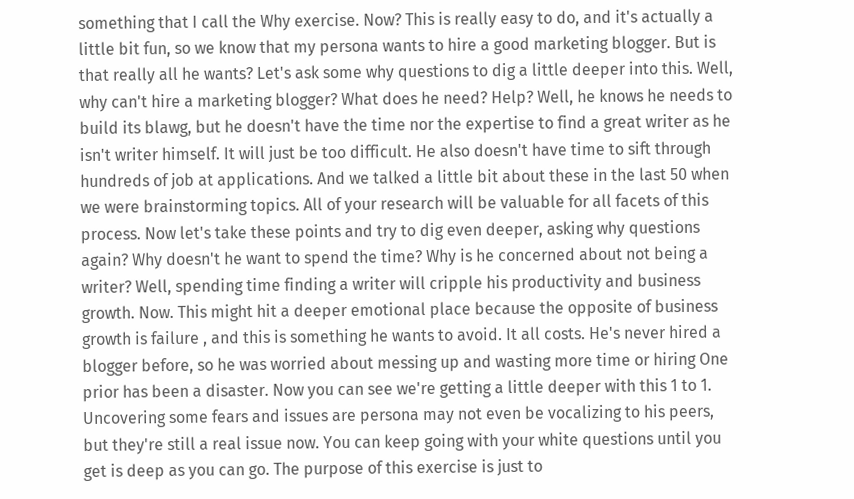something that I call the Why exercise. Now? This is really easy to do, and it's actually a little bit fun, so we know that my persona wants to hire a good marketing blogger. But is that really all he wants? Let's ask some why questions to dig a little deeper into this. Well, why can't hire a marketing blogger? What does he need? Help? Well, he knows he needs to build its blawg, but he doesn't have the time nor the expertise to find a great writer as he isn't writer himself. It will just be too difficult. He also doesn't have time to sift through hundreds of job at applications. And we talked a little bit about these in the last 50 when we were brainstorming topics. All of your research will be valuable for all facets of this process. Now let's take these points and try to dig even deeper, asking why questions again? Why doesn't he want to spend the time? Why is he concerned about not being a writer? Well, spending time finding a writer will cripple his productivity and business growth. Now. This might hit a deeper emotional place because the opposite of business growth is failure , and this is something he wants to avoid. It all costs. He's never hired a blogger before, so he was worried about messing up and wasting more time or hiring One prior has been a disaster. Now you can see we're getting a little deeper with this 1 to 1. Uncovering some fears and issues are persona may not even be vocalizing to his peers, but they're still a real issue now. You can keep going with your white questions until you get is deep as you can go. The purpose of this exercise is just to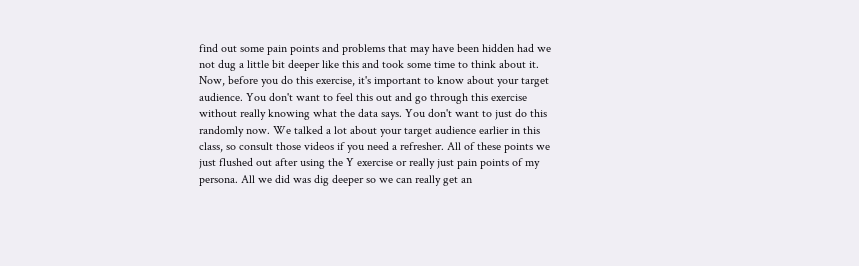find out some pain points and problems that may have been hidden had we not dug a little bit deeper like this and took some time to think about it. Now, before you do this exercise, it's important to know about your target audience. You don't want to feel this out and go through this exercise without really knowing what the data says. You don't want to just do this randomly now. We talked a lot about your target audience earlier in this class, so consult those videos if you need a refresher. All of these points we just flushed out after using the Y exercise or really just pain points of my persona. All we did was dig deeper so we can really get an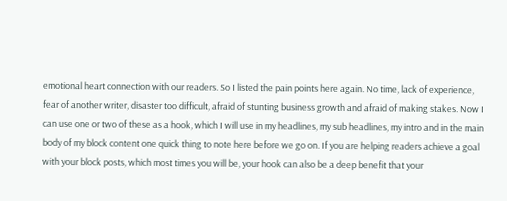emotional heart connection with our readers. So I listed the pain points here again. No time, lack of experience, fear of another writer, disaster too difficult, afraid of stunting business growth and afraid of making stakes. Now I can use one or two of these as a hook, which I will use in my headlines, my sub headlines, my intro and in the main body of my block content one quick thing to note here before we go on. If you are helping readers achieve a goal with your block posts, which most times you will be, your hook can also be a deep benefit that your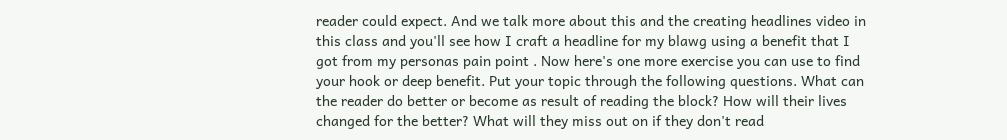reader could expect. And we talk more about this and the creating headlines video in this class and you'll see how I craft a headline for my blawg using a benefit that I got from my personas pain point . Now here's one more exercise you can use to find your hook or deep benefit. Put your topic through the following questions. What can the reader do better or become as result of reading the block? How will their lives changed for the better? What will they miss out on if they don't read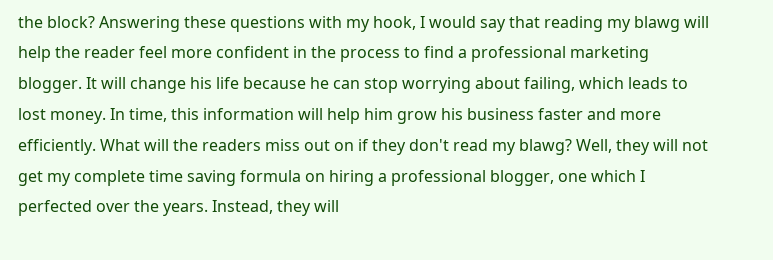the block? Answering these questions with my hook, I would say that reading my blawg will help the reader feel more confident in the process to find a professional marketing blogger. It will change his life because he can stop worrying about failing, which leads to lost money. In time, this information will help him grow his business faster and more efficiently. What will the readers miss out on if they don't read my blawg? Well, they will not get my complete time saving formula on hiring a professional blogger, one which I perfected over the years. Instead, they will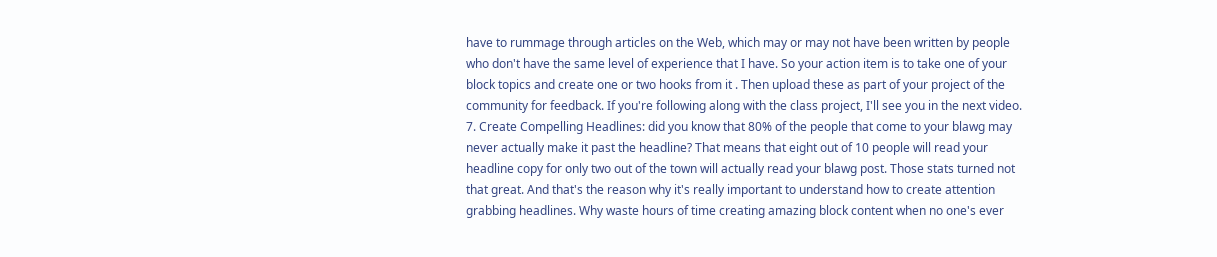have to rummage through articles on the Web, which may or may not have been written by people who don't have the same level of experience that I have. So your action item is to take one of your block topics and create one or two hooks from it . Then upload these as part of your project of the community for feedback. If you're following along with the class project, I'll see you in the next video. 7. Create Compelling Headlines: did you know that 80% of the people that come to your blawg may never actually make it past the headline? That means that eight out of 10 people will read your headline copy for only two out of the town will actually read your blawg post. Those stats turned not that great. And that's the reason why it's really important to understand how to create attention grabbing headlines. Why waste hours of time creating amazing block content when no one's ever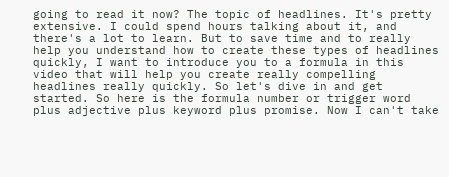going to read it now? The topic of headlines. It's pretty extensive. I could spend hours talking about it, and there's a lot to learn. But to save time and to really help you understand how to create these types of headlines quickly, I want to introduce you to a formula in this video that will help you create really compelling headlines really quickly. So let's dive in and get started. So here is the formula number or trigger word plus adjective plus keyword plus promise. Now I can't take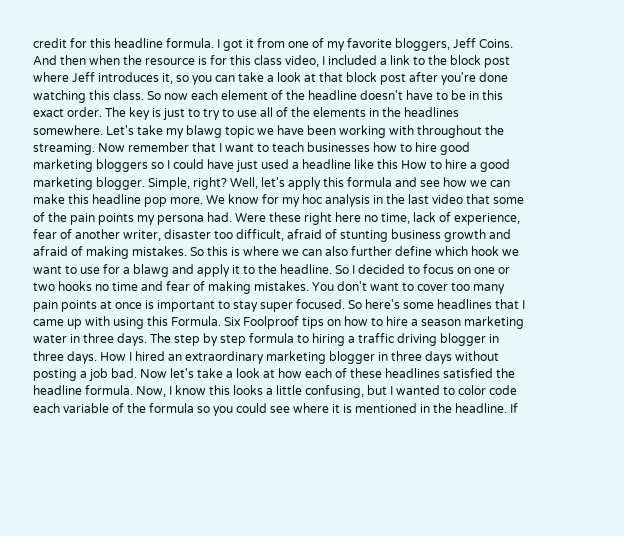credit for this headline formula. I got it from one of my favorite bloggers, Jeff Coins. And then when the resource is for this class video, I included a link to the block post where Jeff introduces it, so you can take a look at that block post after you're done watching this class. So now each element of the headline doesn't have to be in this exact order. The key is just to try to use all of the elements in the headlines somewhere. Let's take my blawg topic we have been working with throughout the streaming. Now remember that I want to teach businesses how to hire good marketing bloggers so I could have just used a headline like this How to hire a good marketing blogger. Simple, right? Well, let's apply this formula and see how we can make this headline pop more. We know for my hoc analysis in the last video that some of the pain points my persona had. Were these right here no time, lack of experience, fear of another writer, disaster too difficult, afraid of stunting business growth and afraid of making mistakes. So this is where we can also further define which hook we want to use for a blawg and apply it to the headline. So I decided to focus on one or two hooks no time and fear of making mistakes. You don't want to cover too many pain points at once is important to stay super focused. So here's some headlines that I came up with using this Formula. Six Foolproof tips on how to hire a season marketing water in three days. The step by step formula to hiring a traffic driving blogger in three days. How I hired an extraordinary marketing blogger in three days without posting a job bad. Now let's take a look at how each of these headlines satisfied the headline formula. Now, I know this looks a little confusing, but I wanted to color code each variable of the formula so you could see where it is mentioned in the headline. If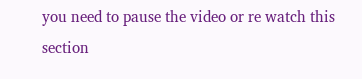you need to pause the video or re watch this section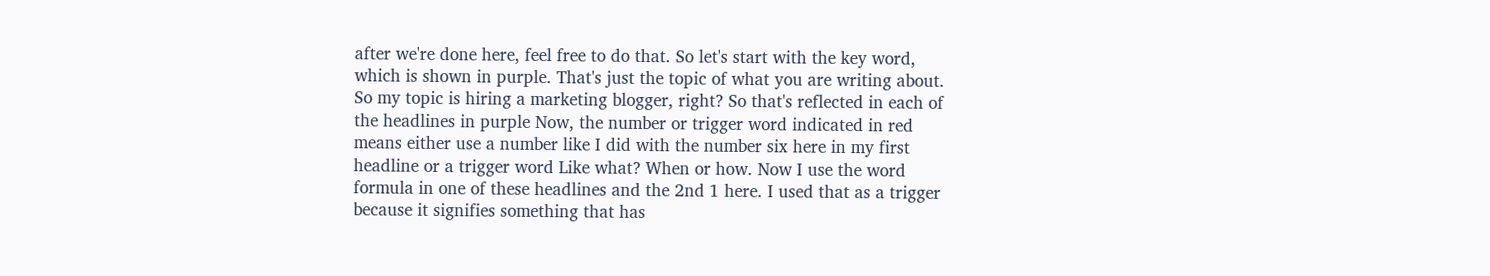after we're done here, feel free to do that. So let's start with the key word, which is shown in purple. That's just the topic of what you are writing about. So my topic is hiring a marketing blogger, right? So that's reflected in each of the headlines in purple Now, the number or trigger word indicated in red means either use a number like I did with the number six here in my first headline or a trigger word Like what? When or how. Now I use the word formula in one of these headlines and the 2nd 1 here. I used that as a trigger because it signifies something that has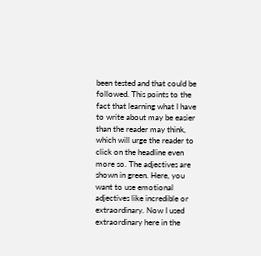been tested and that could be followed. This points to the fact that learning what I have to write about may be easier than the reader may think, which will urge the reader to click on the headline even more so. The adjectives are shown in green. Here, you want to use emotional adjectives like incredible or extraordinary. Now I used extraordinary here in the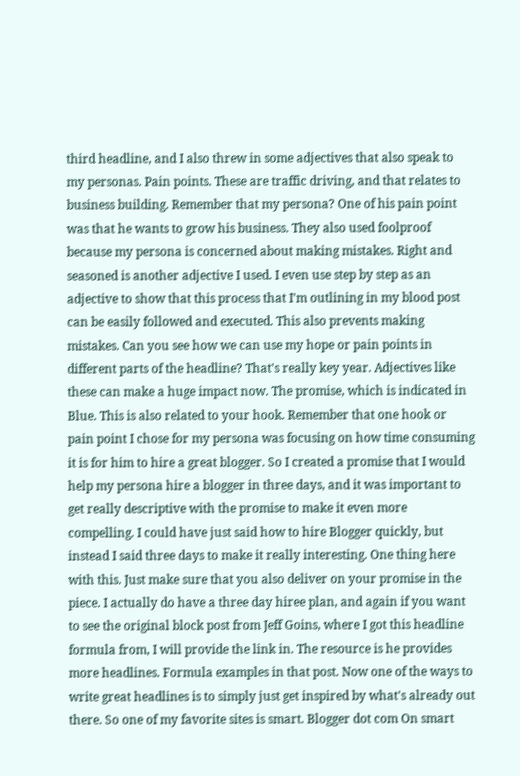third headline, and I also threw in some adjectives that also speak to my personas. Pain points. These are traffic driving, and that relates to business building. Remember that my persona? One of his pain point was that he wants to grow his business. They also used foolproof because my persona is concerned about making mistakes. Right and seasoned is another adjective I used. I even use step by step as an adjective to show that this process that I'm outlining in my blood post can be easily followed and executed. This also prevents making mistakes. Can you see how we can use my hope or pain points in different parts of the headline? That's really key year. Adjectives like these can make a huge impact now. The promise, which is indicated in Blue. This is also related to your hook. Remember that one hook or pain point I chose for my persona was focusing on how time consuming it is for him to hire a great blogger. So I created a promise that I would help my persona hire a blogger in three days, and it was important to get really descriptive with the promise to make it even more compelling. I could have just said how to hire Blogger quickly, but instead I said three days to make it really interesting. One thing here with this. Just make sure that you also deliver on your promise in the piece. I actually do have a three day hiree plan, and again if you want to see the original block post from Jeff Goins, where I got this headline formula from, I will provide the link in. The resource is he provides more headlines. Formula examples in that post. Now one of the ways to write great headlines is to simply just get inspired by what's already out there. So one of my favorite sites is smart. Blogger dot com On smart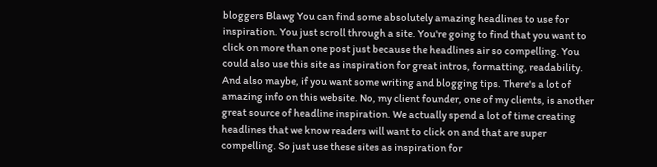bloggers Blawg You can find some absolutely amazing headlines to use for inspiration. You just scroll through a site. You're going to find that you want to click on more than one post just because the headlines air so compelling. You could also use this site as inspiration for great intros, formatting, readability. And also maybe, if you want some writing and blogging tips. There's a lot of amazing info on this website. No, my client founder, one of my clients, is another great source of headline inspiration. We actually spend a lot of time creating headlines that we know readers will want to click on and that are super compelling. So just use these sites as inspiration for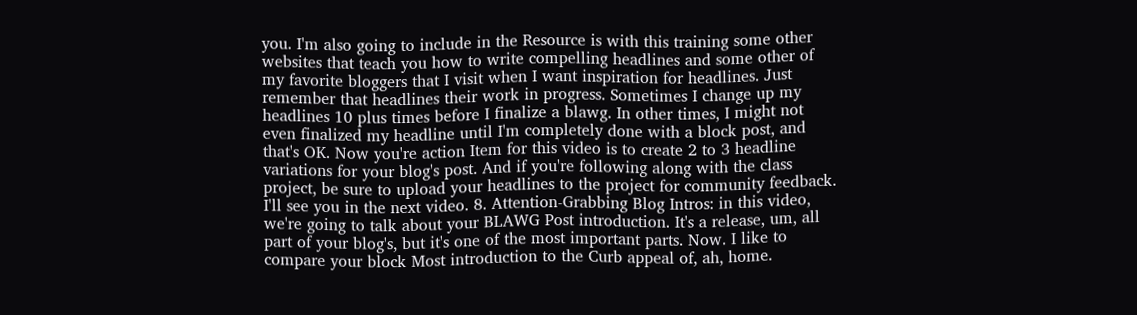you. I'm also going to include in the Resource is with this training some other websites that teach you how to write compelling headlines and some other of my favorite bloggers that I visit when I want inspiration for headlines. Just remember that headlines their work in progress. Sometimes I change up my headlines 10 plus times before I finalize a blawg. In other times, I might not even finalized my headline until I'm completely done with a block post, and that's OK. Now you're action Item for this video is to create 2 to 3 headline variations for your blog's post. And if you're following along with the class project, be sure to upload your headlines to the project for community feedback. I'll see you in the next video. 8. Attention-Grabbing Blog Intros: in this video, we're going to talk about your BLAWG Post introduction. It's a release, um, all part of your blog's, but it's one of the most important parts. Now. I like to compare your block Most introduction to the Curb appeal of, ah, home.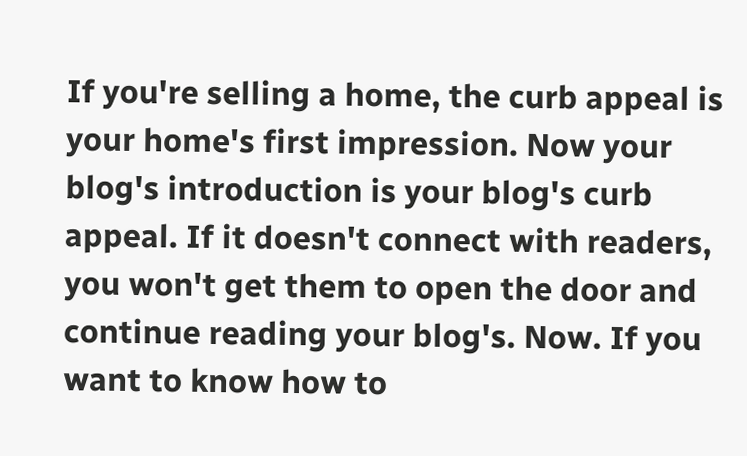If you're selling a home, the curb appeal is your home's first impression. Now your blog's introduction is your blog's curb appeal. If it doesn't connect with readers, you won't get them to open the door and continue reading your blog's. Now. If you want to know how to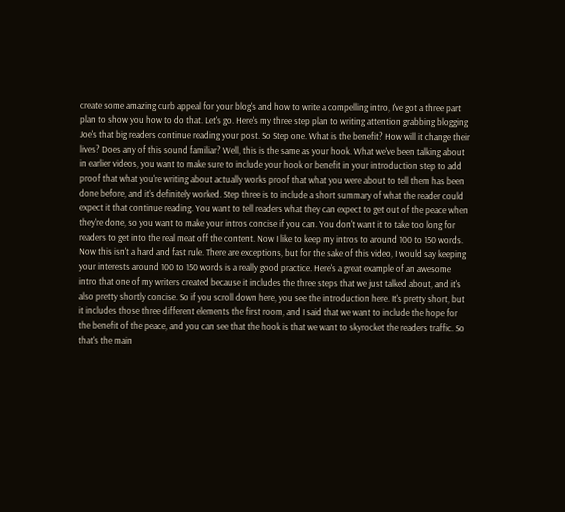create some amazing curb appeal for your blog's and how to write a compelling intro, I've got a three part plan to show you how to do that. Let's go. Here's my three step plan to writing attention grabbing blogging Joe's that big readers continue reading your post. So Step one. What is the benefit? How will it change their lives? Does any of this sound familiar? Well, this is the same as your hook. What we've been talking about in earlier videos, you want to make sure to include your hook or benefit in your introduction step to add proof that what you're writing about actually works proof that what you were about to tell them has been done before, and it's definitely worked. Step three is to include a short summary of what the reader could expect it that continue reading. You want to tell readers what they can expect to get out of the peace when they're done, so you want to make your intros concise if you can. You don't want it to take too long for readers to get into the real meat off the content. Now I like to keep my intros to around 100 to 150 words. Now this isn't a hard and fast rule. There are exceptions, but for the sake of this video, I would say keeping your interests around 100 to 150 words is a really good practice. Here's a great example of an awesome intro that one of my writers created because it includes the three steps that we just talked about, and it's also pretty shortly concise. So if you scroll down here, you see the introduction here. It's pretty short, but it includes those three different elements the first room, and I said that we want to include the hope for the benefit of the peace, and you can see that the hook is that we want to skyrocket the readers traffic. So that's the main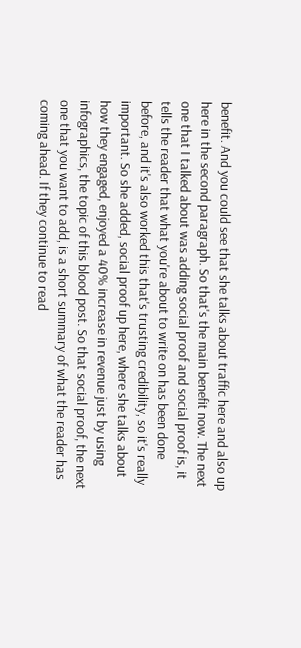benefit. And you could see that she talks about traffic here and also up here in the second paragraph. So that's the main benefit now. The next one that I talked about was adding social proof and social proof is, it tells the reader that what you're about to write on has been done before, and it's also worked this that's trusting credibility, so it's really important. So she added, social proof up here, where she talks about how they engaged, enjoyed a 40% increase in revenue just by using infographics, the topic of this blood post. So that social proof, the next one that you want to add, is a short summary of what the reader has coming ahead. If they continue to read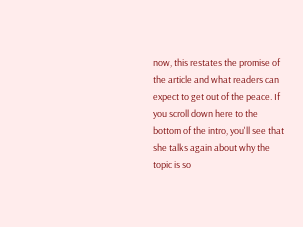now, this restates the promise of the article and what readers can expect to get out of the peace. If you scroll down here to the bottom of the intro, you'll see that she talks again about why the topic is so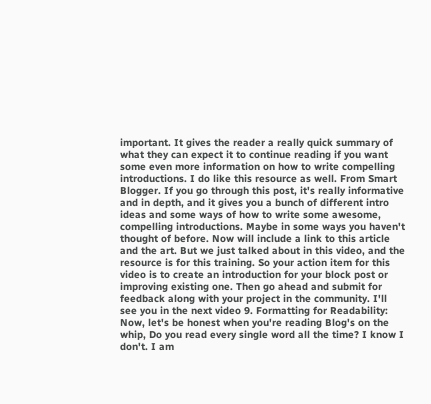important. It gives the reader a really quick summary of what they can expect it to continue reading if you want some even more information on how to write compelling introductions. I do like this resource as well. From Smart Blogger. If you go through this post, it's really informative and in depth, and it gives you a bunch of different intro ideas and some ways of how to write some awesome, compelling introductions. Maybe in some ways you haven't thought of before. Now will include a link to this article and the art. But we just talked about in this video, and the resource is for this training. So your action item for this video is to create an introduction for your block post or improving existing one. Then go ahead and submit for feedback along with your project in the community. I'll see you in the next video 9. Formatting for Readability: Now, let's be honest when you're reading Blog's on the whip, Do you read every single word all the time? I know I don't. I am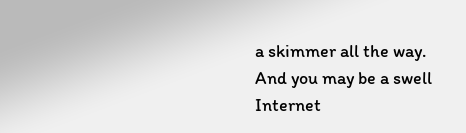a skimmer all the way. And you may be a swell Internet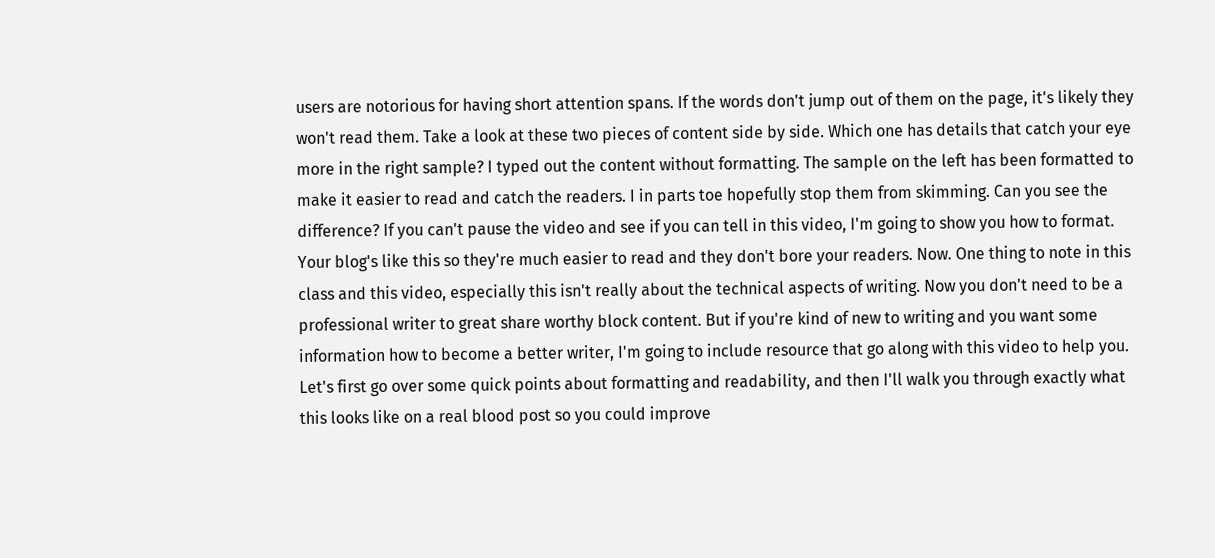users are notorious for having short attention spans. If the words don't jump out of them on the page, it's likely they won't read them. Take a look at these two pieces of content side by side. Which one has details that catch your eye more in the right sample? I typed out the content without formatting. The sample on the left has been formatted to make it easier to read and catch the readers. I in parts toe hopefully stop them from skimming. Can you see the difference? If you can't pause the video and see if you can tell in this video, I'm going to show you how to format. Your blog's like this so they're much easier to read and they don't bore your readers. Now. One thing to note in this class and this video, especially this isn't really about the technical aspects of writing. Now you don't need to be a professional writer to great share worthy block content. But if you're kind of new to writing and you want some information how to become a better writer, I'm going to include resource that go along with this video to help you. Let's first go over some quick points about formatting and readability, and then I'll walk you through exactly what this looks like on a real blood post so you could improve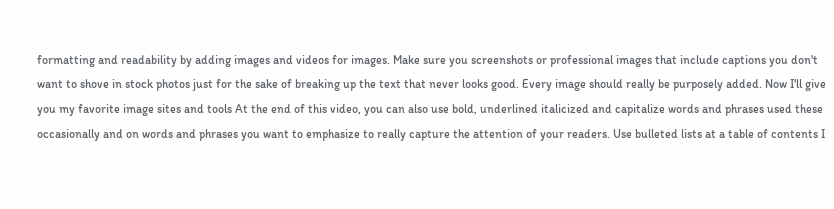formatting and readability by adding images and videos for images. Make sure you screenshots or professional images that include captions you don't want to shove in stock photos just for the sake of breaking up the text that never looks good. Every image should really be purposely added. Now I'll give you my favorite image sites and tools At the end of this video, you can also use bold, underlined italicized and capitalize words and phrases used these occasionally and on words and phrases you want to emphasize to really capture the attention of your readers. Use bulleted lists at a table of contents I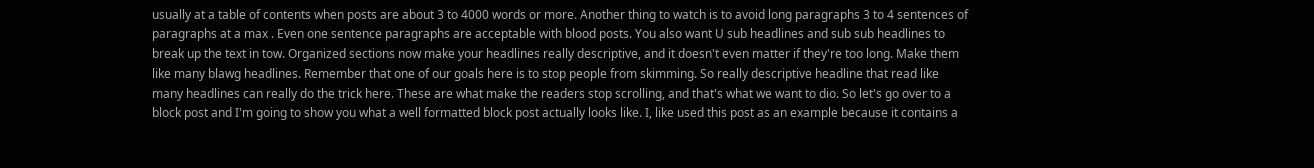usually at a table of contents when posts are about 3 to 4000 words or more. Another thing to watch is to avoid long paragraphs 3 to 4 sentences of paragraphs at a max . Even one sentence paragraphs are acceptable with blood posts. You also want U sub headlines and sub sub headlines to break up the text in tow. Organized sections now make your headlines really descriptive, and it doesn't even matter if they're too long. Make them like many blawg headlines. Remember that one of our goals here is to stop people from skimming. So really descriptive headline that read like many headlines can really do the trick here. These are what make the readers stop scrolling, and that's what we want to dio. So let's go over to a block post and I'm going to show you what a well formatted block post actually looks like. I, like used this post as an example because it contains a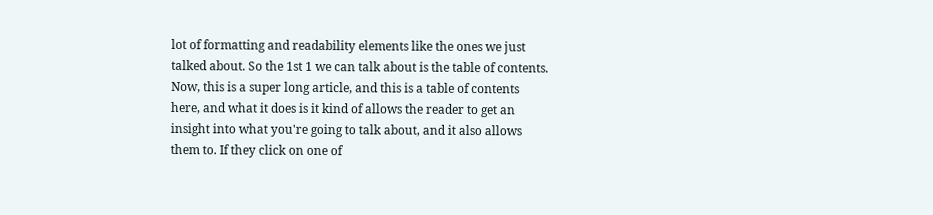lot of formatting and readability elements like the ones we just talked about. So the 1st 1 we can talk about is the table of contents. Now, this is a super long article, and this is a table of contents here, and what it does is it kind of allows the reader to get an insight into what you're going to talk about, and it also allows them to. If they click on one of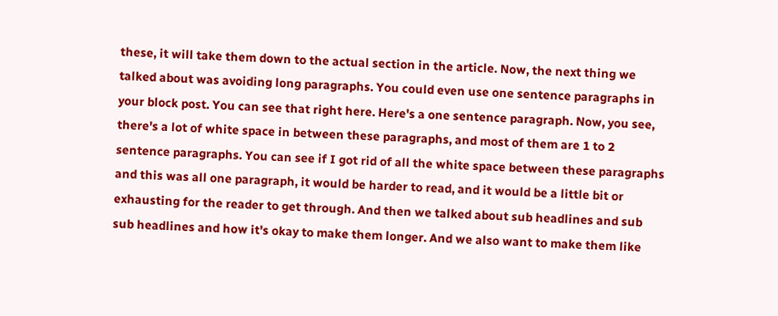these, it will take them down to the actual section in the article. Now, the next thing we talked about was avoiding long paragraphs. You could even use one sentence paragraphs in your block post. You can see that right here. Here's a one sentence paragraph. Now, you see, there's a lot of white space in between these paragraphs, and most of them are 1 to 2 sentence paragraphs. You can see if I got rid of all the white space between these paragraphs and this was all one paragraph, it would be harder to read, and it would be a little bit or exhausting for the reader to get through. And then we talked about sub headlines and sub sub headlines and how it's okay to make them longer. And we also want to make them like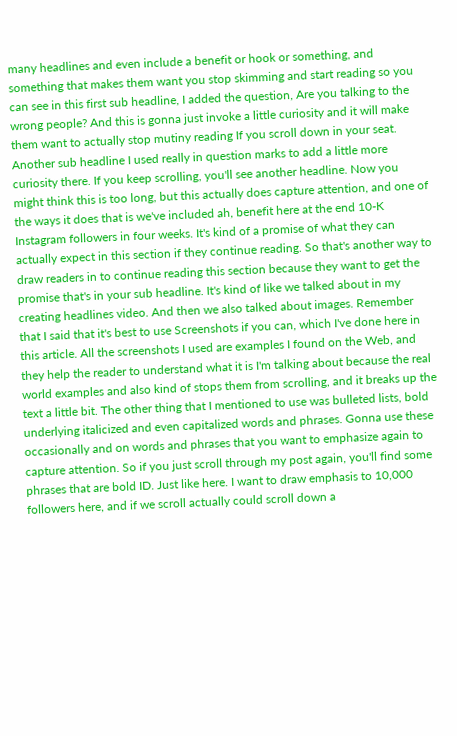many headlines and even include a benefit or hook or something, and something that makes them want you stop skimming and start reading so you can see in this first sub headline, I added the question, Are you talking to the wrong people? And this is gonna just invoke a little curiosity and it will make them want to actually stop mutiny reading If you scroll down in your seat. Another sub headline I used really in question marks to add a little more curiosity there. If you keep scrolling, you'll see another headline. Now you might think this is too long, but this actually does capture attention, and one of the ways it does that is we've included ah, benefit here at the end 10-K Instagram followers in four weeks. It's kind of a promise of what they can actually expect in this section if they continue reading. So that's another way to draw readers in to continue reading this section because they want to get the promise that's in your sub headline. It's kind of like we talked about in my creating headlines video. And then we also talked about images. Remember that I said that it's best to use Screenshots if you can, which I've done here in this article. All the screenshots I used are examples I found on the Web, and they help the reader to understand what it is I'm talking about because the real world examples and also kind of stops them from scrolling, and it breaks up the text a little bit. The other thing that I mentioned to use was bulleted lists, bold underlying italicized and even capitalized words and phrases. Gonna use these occasionally and on words and phrases that you want to emphasize again to capture attention. So if you just scroll through my post again, you'll find some phrases that are bold ID. Just like here. I want to draw emphasis to 10,000 followers here, and if we scroll actually could scroll down a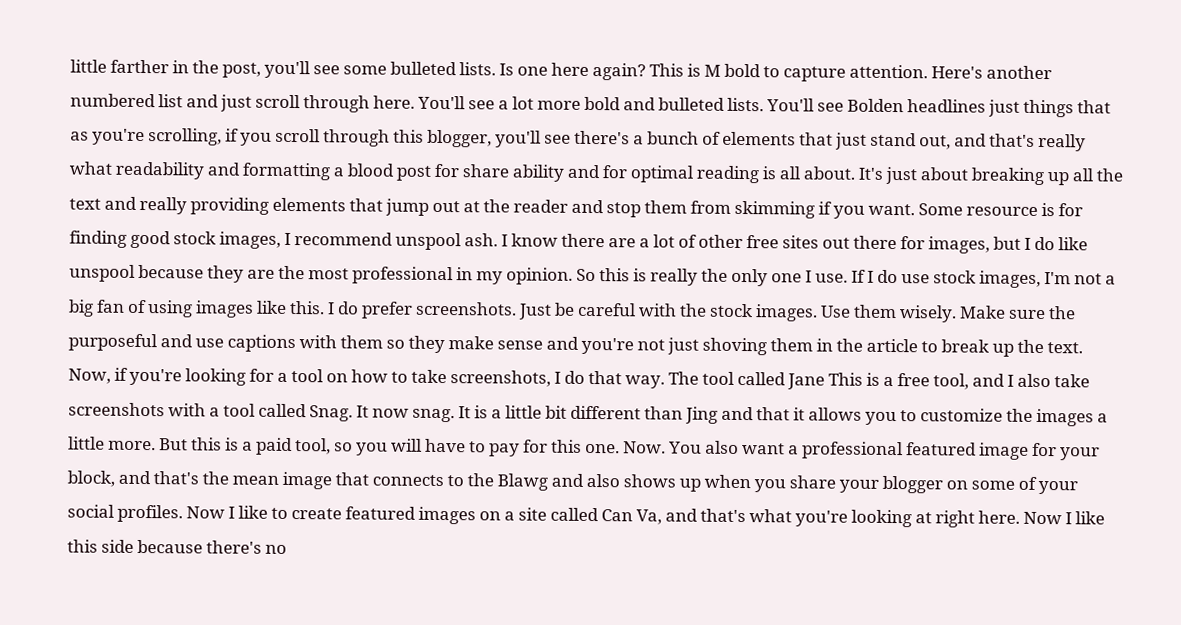little farther in the post, you'll see some bulleted lists. Is one here again? This is M bold to capture attention. Here's another numbered list and just scroll through here. You'll see a lot more bold and bulleted lists. You'll see Bolden headlines just things that as you're scrolling, if you scroll through this blogger, you'll see there's a bunch of elements that just stand out, and that's really what readability and formatting a blood post for share ability and for optimal reading is all about. It's just about breaking up all the text and really providing elements that jump out at the reader and stop them from skimming if you want. Some resource is for finding good stock images, I recommend unspool ash. I know there are a lot of other free sites out there for images, but I do like unspool because they are the most professional in my opinion. So this is really the only one I use. If I do use stock images, I'm not a big fan of using images like this. I do prefer screenshots. Just be careful with the stock images. Use them wisely. Make sure the purposeful and use captions with them so they make sense and you're not just shoving them in the article to break up the text. Now, if you're looking for a tool on how to take screenshots, I do that way. The tool called Jane This is a free tool, and I also take screenshots with a tool called Snag. It now snag. It is a little bit different than Jing and that it allows you to customize the images a little more. But this is a paid tool, so you will have to pay for this one. Now. You also want a professional featured image for your block, and that's the mean image that connects to the Blawg and also shows up when you share your blogger on some of your social profiles. Now I like to create featured images on a site called Can Va, and that's what you're looking at right here. Now I like this side because there's no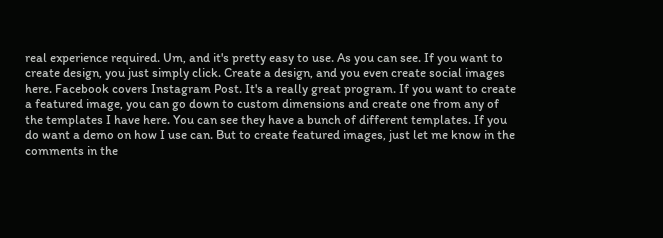real experience required. Um, and it's pretty easy to use. As you can see. If you want to create design, you just simply click. Create a design, and you even create social images here. Facebook covers Instagram Post. It's a really great program. If you want to create a featured image, you can go down to custom dimensions and create one from any of the templates I have here. You can see they have a bunch of different templates. If you do want a demo on how I use can. But to create featured images, just let me know in the comments in the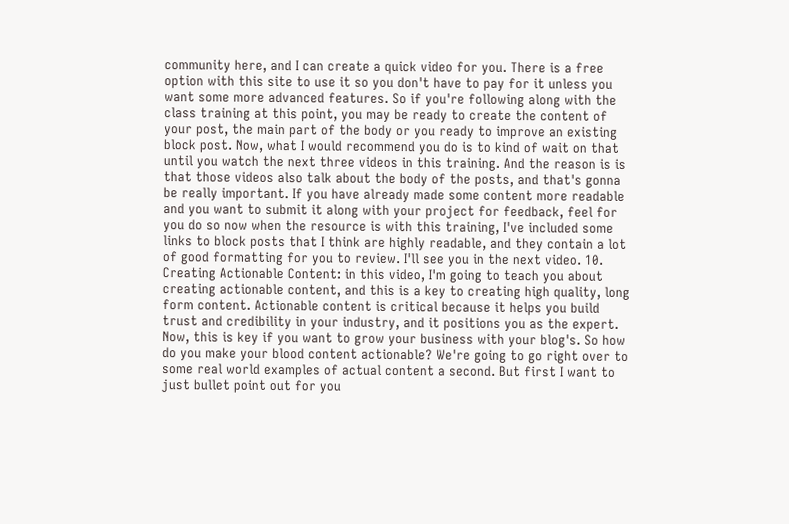community here, and I can create a quick video for you. There is a free option with this site to use it so you don't have to pay for it unless you want some more advanced features. So if you're following along with the class training at this point, you may be ready to create the content of your post, the main part of the body or you ready to improve an existing block post. Now, what I would recommend you do is to kind of wait on that until you watch the next three videos in this training. And the reason is is that those videos also talk about the body of the posts, and that's gonna be really important. If you have already made some content more readable and you want to submit it along with your project for feedback, feel for you do so now when the resource is with this training, I've included some links to block posts that I think are highly readable, and they contain a lot of good formatting for you to review. I'll see you in the next video. 10. Creating Actionable Content: in this video, I'm going to teach you about creating actionable content, and this is a key to creating high quality, long form content. Actionable content is critical because it helps you build trust and credibility in your industry, and it positions you as the expert. Now, this is key if you want to grow your business with your blog's. So how do you make your blood content actionable? We're going to go right over to some real world examples of actual content a second. But first I want to just bullet point out for you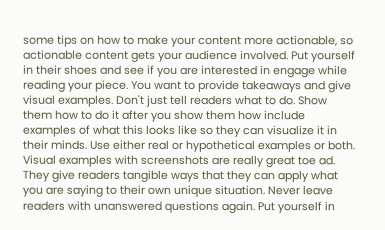some tips on how to make your content more actionable, so actionable content gets your audience involved. Put yourself in their shoes and see if you are interested in engage while reading your piece. You want to provide takeaways and give visual examples. Don't just tell readers what to do. Show them how to do it after you show them how include examples of what this looks like so they can visualize it in their minds. Use either real or hypothetical examples or both. Visual examples with screenshots are really great toe ad. They give readers tangible ways that they can apply what you are saying to their own unique situation. Never leave readers with unanswered questions again. Put yourself in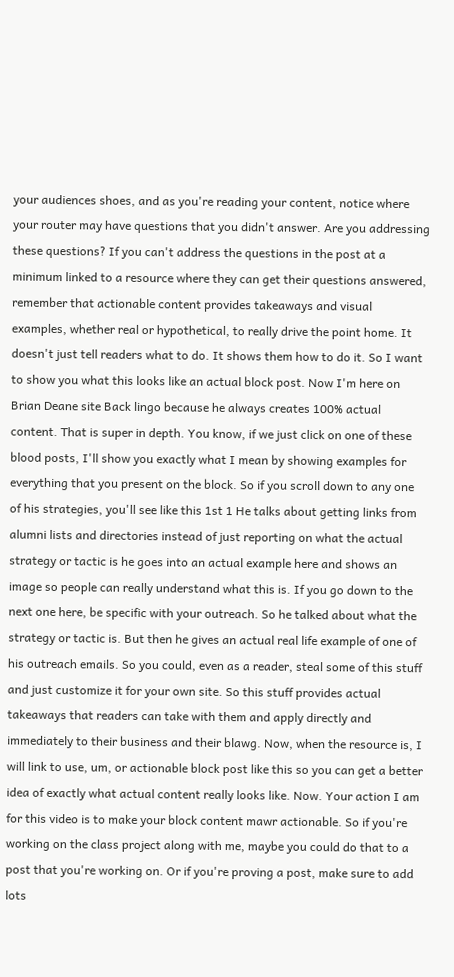your audiences shoes, and as you're reading your content, notice where your router may have questions that you didn't answer. Are you addressing these questions? If you can't address the questions in the post at a minimum linked to a resource where they can get their questions answered, remember that actionable content provides takeaways and visual examples, whether real or hypothetical, to really drive the point home. It doesn't just tell readers what to do. It shows them how to do it. So I want to show you what this looks like an actual block post. Now I'm here on Brian Deane site Back lingo because he always creates 100% actual content. That is super in depth. You know, if we just click on one of these blood posts, I'll show you exactly what I mean by showing examples for everything that you present on the block. So if you scroll down to any one of his strategies, you'll see like this 1st 1 He talks about getting links from alumni lists and directories instead of just reporting on what the actual strategy or tactic is he goes into an actual example here and shows an image so people can really understand what this is. If you go down to the next one here, be specific with your outreach. So he talked about what the strategy or tactic is. But then he gives an actual real life example of one of his outreach emails. So you could, even as a reader, steal some of this stuff and just customize it for your own site. So this stuff provides actual takeaways that readers can take with them and apply directly and immediately to their business and their blawg. Now, when the resource is, I will link to use, um, or actionable block post like this so you can get a better idea of exactly what actual content really looks like. Now. Your action I am for this video is to make your block content mawr actionable. So if you're working on the class project along with me, maybe you could do that to a post that you're working on. Or if you're proving a post, make sure to add lots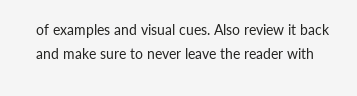of examples and visual cues. Also review it back and make sure to never leave the reader with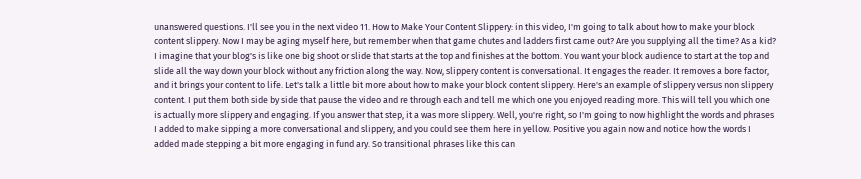unanswered questions. I'll see you in the next video 11. How to Make Your Content Slippery: in this video, I'm going to talk about how to make your block content slippery. Now I may be aging myself here, but remember when that game chutes and ladders first came out? Are you supplying all the time? As a kid? I imagine that your blog's is like one big shoot or slide that starts at the top and finishes at the bottom. You want your block audience to start at the top and slide all the way down your block without any friction along the way. Now, slippery content is conversational. It engages the reader. It removes a bore factor, and it brings your content to life. Let's talk a little bit more about how to make your block content slippery. Here's an example of slippery versus non slippery content. I put them both side by side that pause the video and re through each and tell me which one you enjoyed reading more. This will tell you which one is actually more slippery and engaging. If you answer that step, it a was more slippery. Well, you're right, so I'm going to now highlight the words and phrases I added to make sipping a more conversational and slippery, and you could see them here in yellow. Positive you again now and notice how the words I added made stepping a bit more engaging in fund ary. So transitional phrases like this can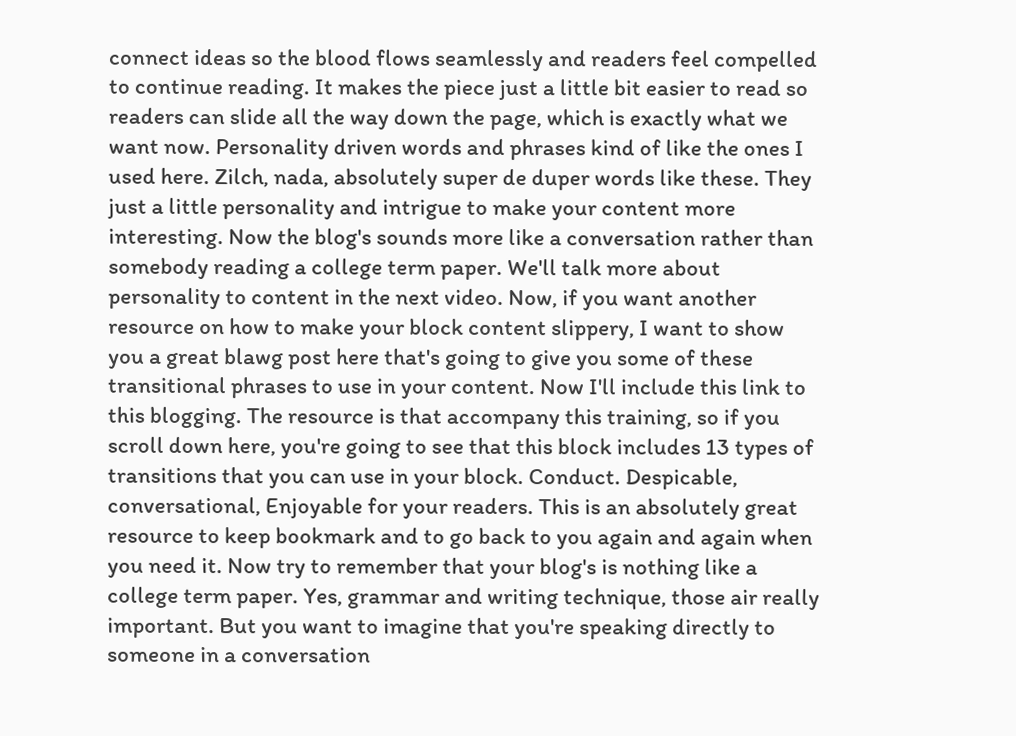connect ideas so the blood flows seamlessly and readers feel compelled to continue reading. It makes the piece just a little bit easier to read so readers can slide all the way down the page, which is exactly what we want now. Personality driven words and phrases kind of like the ones I used here. Zilch, nada, absolutely super de duper words like these. They just a little personality and intrigue to make your content more interesting. Now the blog's sounds more like a conversation rather than somebody reading a college term paper. We'll talk more about personality to content in the next video. Now, if you want another resource on how to make your block content slippery, I want to show you a great blawg post here that's going to give you some of these transitional phrases to use in your content. Now I'll include this link to this blogging. The resource is that accompany this training, so if you scroll down here, you're going to see that this block includes 13 types of transitions that you can use in your block. Conduct. Despicable, conversational, Enjoyable for your readers. This is an absolutely great resource to keep bookmark and to go back to you again and again when you need it. Now try to remember that your blog's is nothing like a college term paper. Yes, grammar and writing technique, those air really important. But you want to imagine that you're speaking directly to someone in a conversation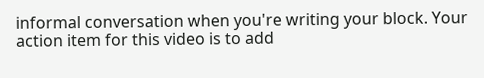informal conversation when you're writing your block. Your action item for this video is to add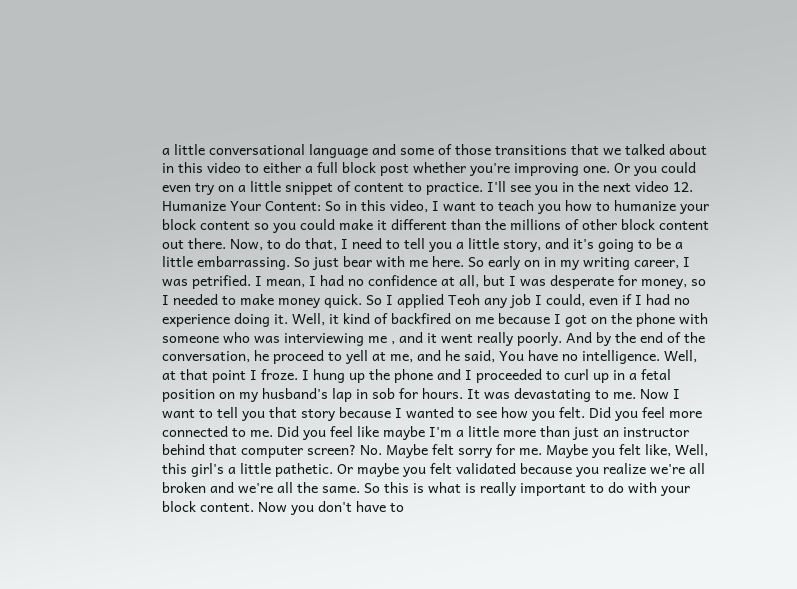a little conversational language and some of those transitions that we talked about in this video to either a full block post whether you're improving one. Or you could even try on a little snippet of content to practice. I'll see you in the next video 12. Humanize Your Content: So in this video, I want to teach you how to humanize your block content so you could make it different than the millions of other block content out there. Now, to do that, I need to tell you a little story, and it's going to be a little embarrassing. So just bear with me here. So early on in my writing career, I was petrified. I mean, I had no confidence at all, but I was desperate for money, so I needed to make money quick. So I applied Teoh any job I could, even if I had no experience doing it. Well, it kind of backfired on me because I got on the phone with someone who was interviewing me , and it went really poorly. And by the end of the conversation, he proceed to yell at me, and he said, You have no intelligence. Well, at that point I froze. I hung up the phone and I proceeded to curl up in a fetal position on my husband's lap in sob for hours. It was devastating to me. Now I want to tell you that story because I wanted to see how you felt. Did you feel more connected to me. Did you feel like maybe I'm a little more than just an instructor behind that computer screen? No. Maybe felt sorry for me. Maybe you felt like, Well, this girl's a little pathetic. Or maybe you felt validated because you realize we're all broken and we're all the same. So this is what is really important to do with your block content. Now you don't have to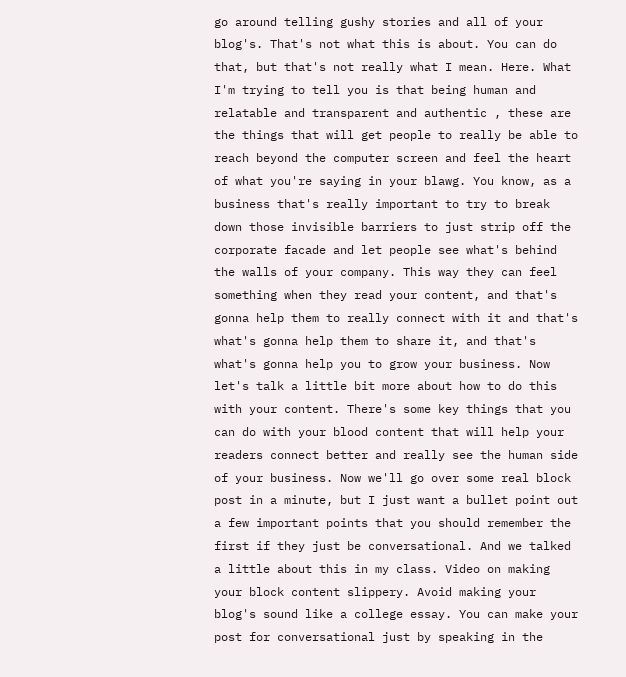go around telling gushy stories and all of your blog's. That's not what this is about. You can do that, but that's not really what I mean. Here. What I'm trying to tell you is that being human and relatable and transparent and authentic , these are the things that will get people to really be able to reach beyond the computer screen and feel the heart of what you're saying in your blawg. You know, as a business that's really important to try to break down those invisible barriers to just strip off the corporate facade and let people see what's behind the walls of your company. This way they can feel something when they read your content, and that's gonna help them to really connect with it and that's what's gonna help them to share it, and that's what's gonna help you to grow your business. Now let's talk a little bit more about how to do this with your content. There's some key things that you can do with your blood content that will help your readers connect better and really see the human side of your business. Now we'll go over some real block post in a minute, but I just want a bullet point out a few important points that you should remember the first if they just be conversational. And we talked a little about this in my class. Video on making your block content slippery. Avoid making your blog's sound like a college essay. You can make your post for conversational just by speaking in the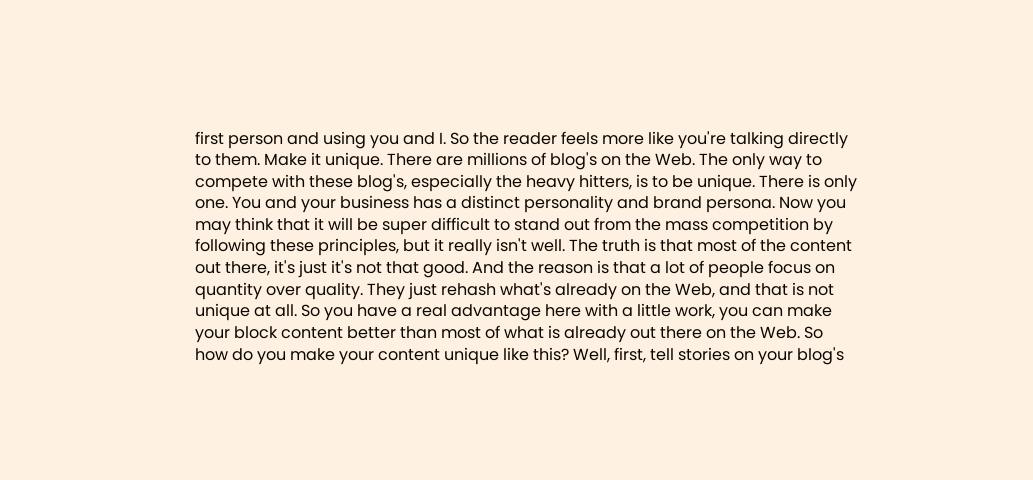first person and using you and I. So the reader feels more like you're talking directly to them. Make it unique. There are millions of blog's on the Web. The only way to compete with these blog's, especially the heavy hitters, is to be unique. There is only one. You and your business has a distinct personality and brand persona. Now you may think that it will be super difficult to stand out from the mass competition by following these principles, but it really isn't well. The truth is that most of the content out there, it's just it's not that good. And the reason is that a lot of people focus on quantity over quality. They just rehash what's already on the Web, and that is not unique at all. So you have a real advantage here with a little work, you can make your block content better than most of what is already out there on the Web. So how do you make your content unique like this? Well, first, tell stories on your blog's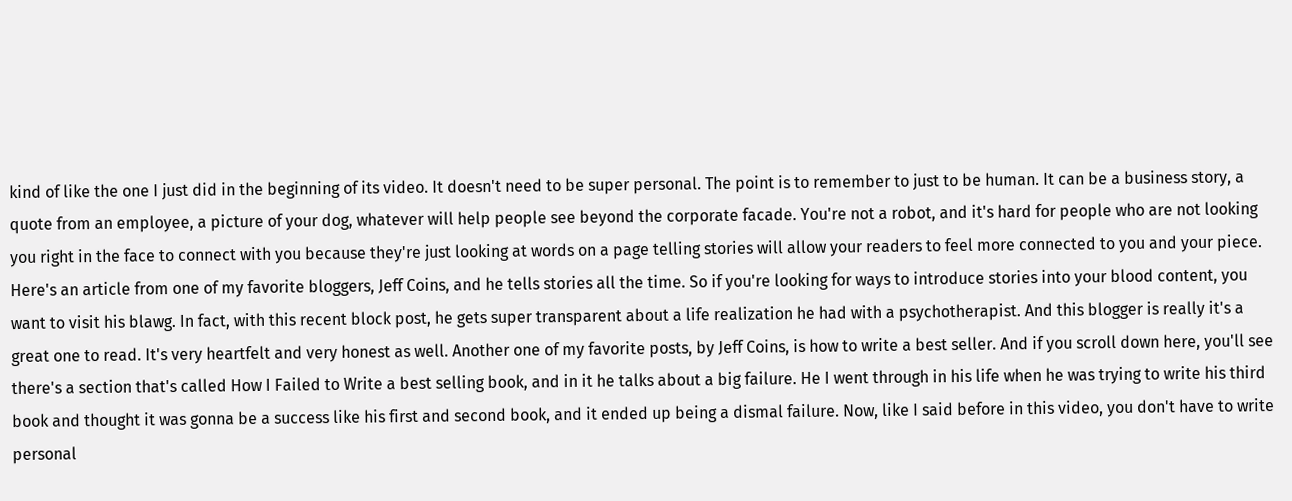kind of like the one I just did in the beginning of its video. It doesn't need to be super personal. The point is to remember to just to be human. It can be a business story, a quote from an employee, a picture of your dog, whatever will help people see beyond the corporate facade. You're not a robot, and it's hard for people who are not looking you right in the face to connect with you because they're just looking at words on a page telling stories will allow your readers to feel more connected to you and your piece. Here's an article from one of my favorite bloggers, Jeff Coins, and he tells stories all the time. So if you're looking for ways to introduce stories into your blood content, you want to visit his blawg. In fact, with this recent block post, he gets super transparent about a life realization he had with a psychotherapist. And this blogger is really it's a great one to read. It's very heartfelt and very honest as well. Another one of my favorite posts, by Jeff Coins, is how to write a best seller. And if you scroll down here, you'll see there's a section that's called How I Failed to Write a best selling book, and in it he talks about a big failure. He I went through in his life when he was trying to write his third book and thought it was gonna be a success like his first and second book, and it ended up being a dismal failure. Now, like I said before in this video, you don't have to write personal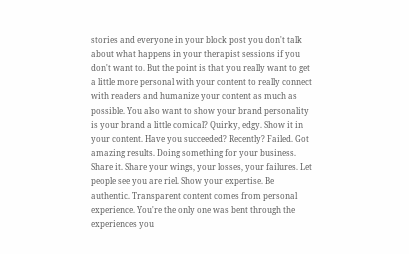stories and everyone in your block post you don't talk about what happens in your therapist sessions if you don't want to. But the point is that you really want to get a little more personal with your content to really connect with readers and humanize your content as much as possible. You also want to show your brand personality is your brand a little comical? Quirky, edgy. Show it in your content. Have you succeeded? Recently? Failed. Got amazing results. Doing something for your business. Share it. Share your wings, your losses, your failures. Let people see you are riel. Show your expertise. Be authentic. Transparent content comes from personal experience. You're the only one was bent through the experiences you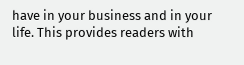have in your business and in your life. This provides readers with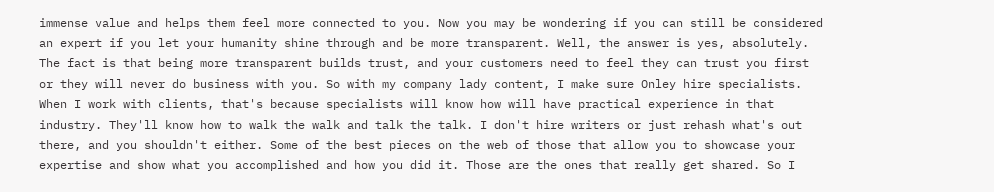immense value and helps them feel more connected to you. Now you may be wondering if you can still be considered an expert if you let your humanity shine through and be more transparent. Well, the answer is yes, absolutely. The fact is that being more transparent builds trust, and your customers need to feel they can trust you first or they will never do business with you. So with my company lady content, I make sure Onley hire specialists. When I work with clients, that's because specialists will know how will have practical experience in that industry. They'll know how to walk the walk and talk the talk. I don't hire writers or just rehash what's out there, and you shouldn't either. Some of the best pieces on the web of those that allow you to showcase your expertise and show what you accomplished and how you did it. Those are the ones that really get shared. So I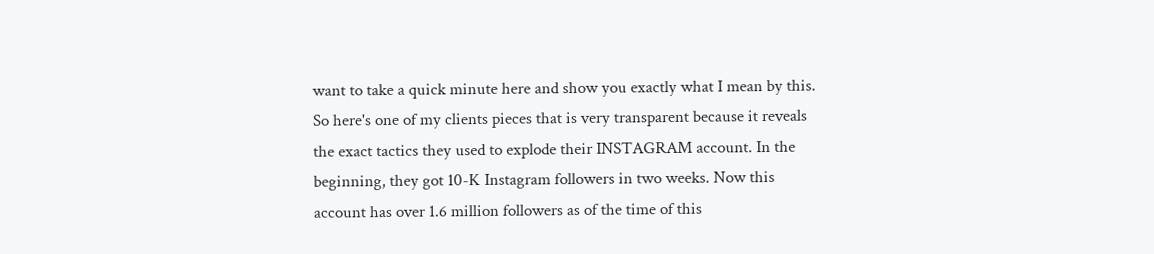want to take a quick minute here and show you exactly what I mean by this. So here's one of my clients pieces that is very transparent because it reveals the exact tactics they used to explode their INSTAGRAM account. In the beginning, they got 10-K Instagram followers in two weeks. Now this account has over 1.6 million followers as of the time of this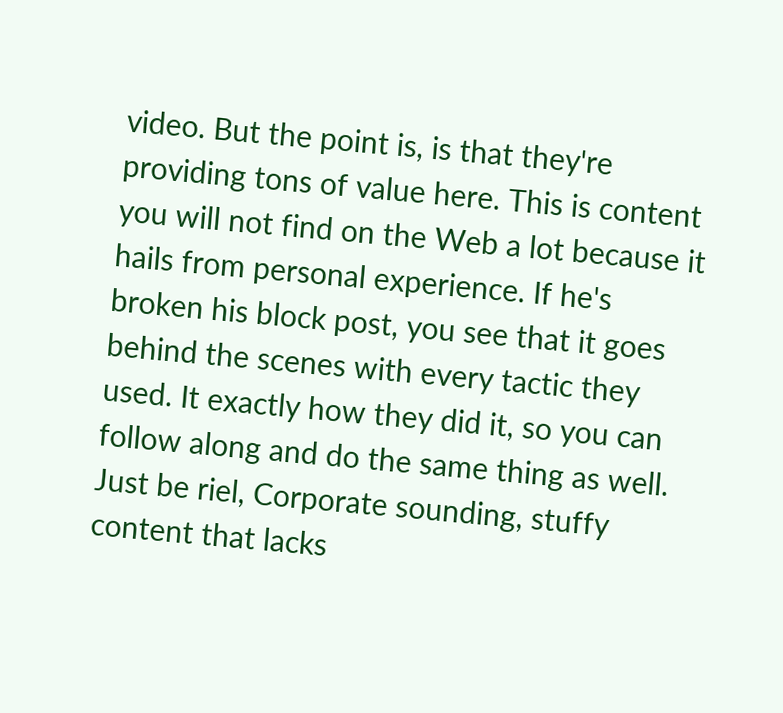video. But the point is, is that they're providing tons of value here. This is content you will not find on the Web a lot because it hails from personal experience. If he's broken his block post, you see that it goes behind the scenes with every tactic they used. It exactly how they did it, so you can follow along and do the same thing as well. Just be riel, Corporate sounding, stuffy content that lacks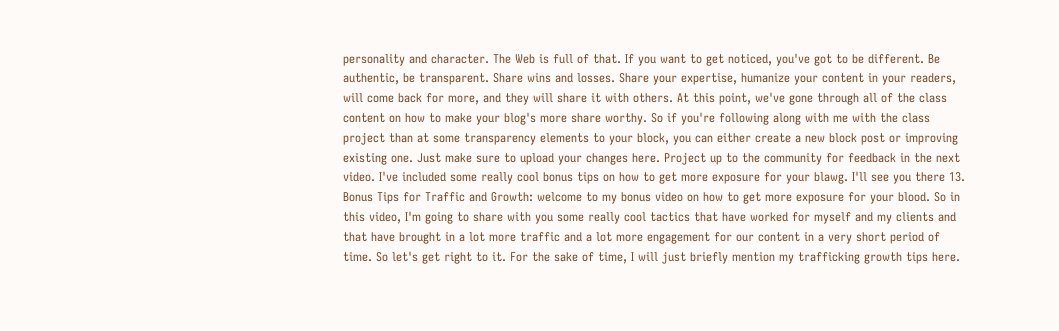personality and character. The Web is full of that. If you want to get noticed, you've got to be different. Be authentic, be transparent. Share wins and losses. Share your expertise, humanize your content in your readers, will come back for more, and they will share it with others. At this point, we've gone through all of the class content on how to make your blog's more share worthy. So if you're following along with me with the class project than at some transparency elements to your block, you can either create a new block post or improving existing one. Just make sure to upload your changes here. Project up to the community for feedback in the next video. I've included some really cool bonus tips on how to get more exposure for your blawg. I'll see you there 13. Bonus Tips for Traffic and Growth: welcome to my bonus video on how to get more exposure for your blood. So in this video, I'm going to share with you some really cool tactics that have worked for myself and my clients and that have brought in a lot more traffic and a lot more engagement for our content in a very short period of time. So let's get right to it. For the sake of time, I will just briefly mention my trafficking growth tips here.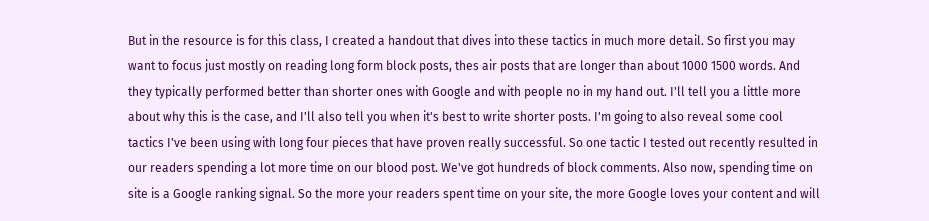But in the resource is for this class, I created a handout that dives into these tactics in much more detail. So first you may want to focus just mostly on reading long form block posts, thes air posts that are longer than about 1000 1500 words. And they typically performed better than shorter ones with Google and with people no in my hand out. I'll tell you a little more about why this is the case, and I'll also tell you when it's best to write shorter posts. I'm going to also reveal some cool tactics I've been using with long four pieces that have proven really successful. So one tactic I tested out recently resulted in our readers spending a lot more time on our blood post. We've got hundreds of block comments. Also now, spending time on site is a Google ranking signal. So the more your readers spent time on your site, the more Google loves your content and will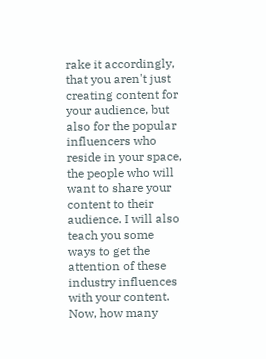rake it accordingly, that you aren't just creating content for your audience, but also for the popular influencers who reside in your space, the people who will want to share your content to their audience. I will also teach you some ways to get the attention of these industry influences with your content. Now, how many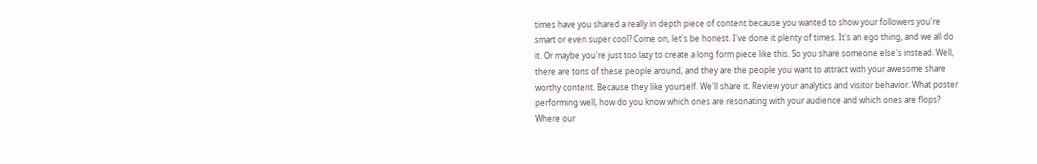times have you shared a really in depth piece of content because you wanted to show your followers you're smart or even super cool? Come on, let's be honest. I've done it plenty of times. It's an ego thing, and we all do it. Or maybe you're just too lazy to create a long form piece like this. So you share someone else's instead. Well, there are tons of these people around, and they are the people you want to attract with your awesome share worthy content. Because they like yourself. We'll share it. Review your analytics and visitor behavior. What poster performing well, how do you know which ones are resonating with your audience and which ones are flops? Where our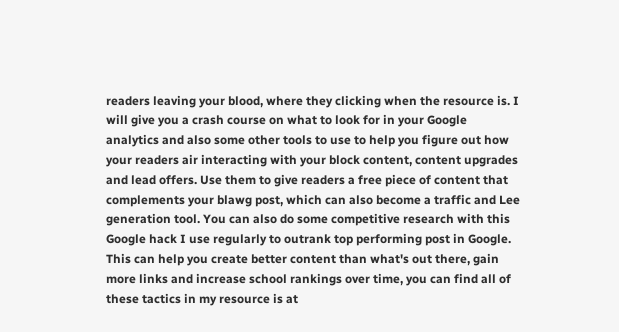readers leaving your blood, where they clicking when the resource is. I will give you a crash course on what to look for in your Google analytics and also some other tools to use to help you figure out how your readers air interacting with your block content, content upgrades and lead offers. Use them to give readers a free piece of content that complements your blawg post, which can also become a traffic and Lee generation tool. You can also do some competitive research with this Google hack I use regularly to outrank top performing post in Google. This can help you create better content than what's out there, gain more links and increase school rankings over time, you can find all of these tactics in my resource is at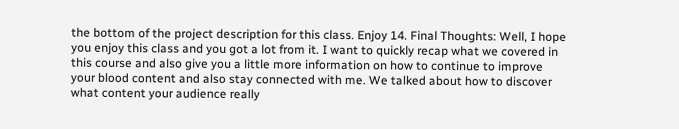the bottom of the project description for this class. Enjoy 14. Final Thoughts: Well, I hope you enjoy this class and you got a lot from it. I want to quickly recap what we covered in this course and also give you a little more information on how to continue to improve your blood content and also stay connected with me. We talked about how to discover what content your audience really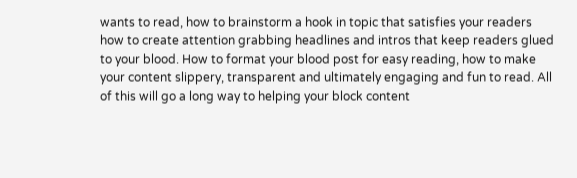wants to read, how to brainstorm a hook in topic that satisfies your readers how to create attention grabbing headlines and intros that keep readers glued to your blood. How to format your blood post for easy reading, how to make your content slippery, transparent and ultimately engaging and fun to read. All of this will go a long way to helping your block content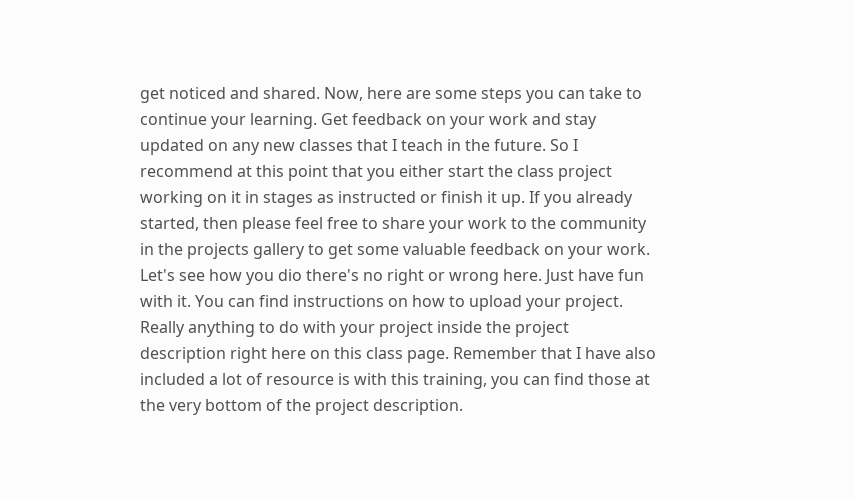get noticed and shared. Now, here are some steps you can take to continue your learning. Get feedback on your work and stay updated on any new classes that I teach in the future. So I recommend at this point that you either start the class project working on it in stages as instructed or finish it up. If you already started, then please feel free to share your work to the community in the projects gallery to get some valuable feedback on your work. Let's see how you dio there's no right or wrong here. Just have fun with it. You can find instructions on how to upload your project. Really anything to do with your project inside the project description right here on this class page. Remember that I have also included a lot of resource is with this training, you can find those at the very bottom of the project description.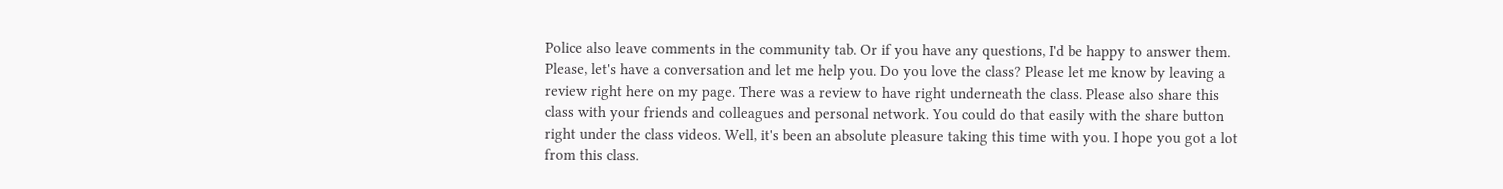Police also leave comments in the community tab. Or if you have any questions, I'd be happy to answer them. Please, let's have a conversation and let me help you. Do you love the class? Please let me know by leaving a review right here on my page. There was a review to have right underneath the class. Please also share this class with your friends and colleagues and personal network. You could do that easily with the share button right under the class videos. Well, it's been an absolute pleasure taking this time with you. I hope you got a lot from this class.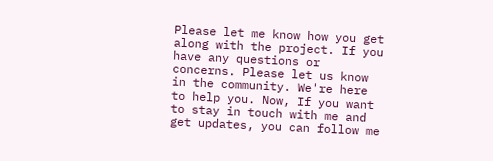Please let me know how you get along with the project. If you have any questions or concerns. Please let us know in the community. We're here to help you. Now, If you want to stay in touch with me and get updates, you can follow me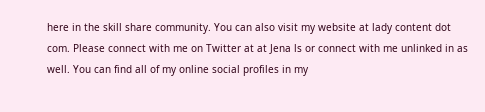here in the skill share community. You can also visit my website at lady content dot com. Please connect with me on Twitter at at Jena ls or connect with me unlinked in as well. You can find all of my online social profiles in my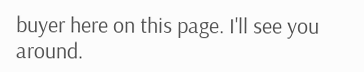buyer here on this page. I'll see you around.